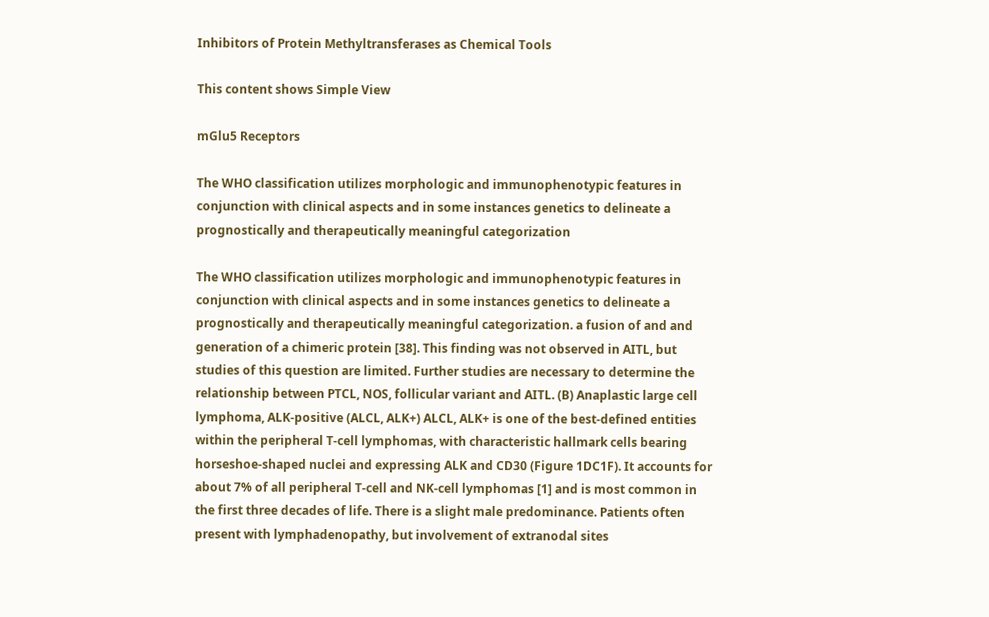Inhibitors of Protein Methyltransferases as Chemical Tools

This content shows Simple View

mGlu5 Receptors

The WHO classification utilizes morphologic and immunophenotypic features in conjunction with clinical aspects and in some instances genetics to delineate a prognostically and therapeutically meaningful categorization

The WHO classification utilizes morphologic and immunophenotypic features in conjunction with clinical aspects and in some instances genetics to delineate a prognostically and therapeutically meaningful categorization. a fusion of and and generation of a chimeric protein [38]. This finding was not observed in AITL, but studies of this question are limited. Further studies are necessary to determine the relationship between PTCL, NOS, follicular variant and AITL. (B) Anaplastic large cell lymphoma, ALK-positive (ALCL, ALK+) ALCL, ALK+ is one of the best-defined entities within the peripheral T-cell lymphomas, with characteristic hallmark cells bearing horseshoe-shaped nuclei and expressing ALK and CD30 (Figure 1DC1F). It accounts for about 7% of all peripheral T-cell and NK-cell lymphomas [1] and is most common in the first three decades of life. There is a slight male predominance. Patients often present with lymphadenopathy, but involvement of extranodal sites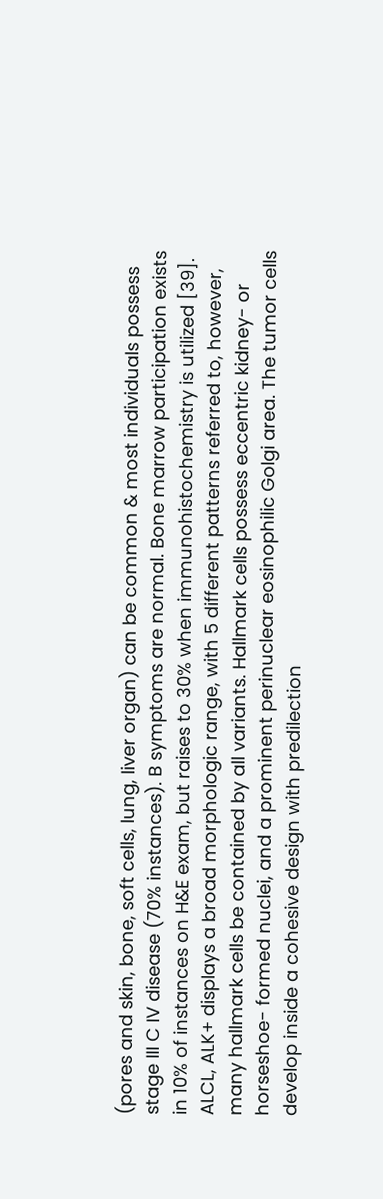(pores and skin, bone, soft cells, lung, liver organ) can be common & most individuals possess stage III C IV disease (70% instances). B symptoms are normal. Bone marrow participation exists in 10% of instances on H&E exam, but raises to 30% when immunohistochemistry is utilized [39]. ALCL, ALK+ displays a broad morphologic range, with 5 different patterns referred to, however, many hallmark cells be contained by all variants. Hallmark cells possess eccentric kidney- or horseshoe- formed nuclei, and a prominent perinuclear eosinophilic Golgi area. The tumor cells develop inside a cohesive design with predilection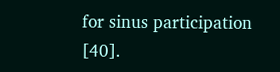for sinus participation [40].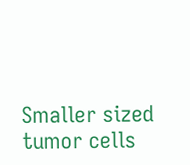Smaller sized tumor cells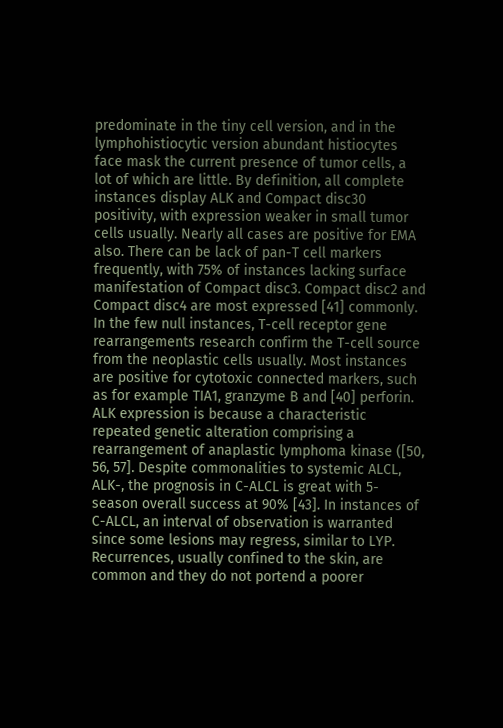predominate in the tiny cell version, and in the lymphohistiocytic version abundant histiocytes face mask the current presence of tumor cells, a lot of which are little. By definition, all complete instances display ALK and Compact disc30 positivity, with expression weaker in small tumor cells usually. Nearly all cases are positive for EMA also. There can be lack of pan-T cell markers frequently, with 75% of instances lacking surface manifestation of Compact disc3. Compact disc2 and Compact disc4 are most expressed [41] commonly. In the few null instances, T-cell receptor gene rearrangements research confirm the T-cell source from the neoplastic cells usually. Most instances are positive for cytotoxic connected markers, such as for example TIA1, granzyme B and [40] perforin. ALK expression is because a characteristic repeated genetic alteration comprising a rearrangement of anaplastic lymphoma kinase ([50, 56, 57]. Despite commonalities to systemic ALCL, ALK-, the prognosis in C-ALCL is great with 5-season overall success at 90% [43]. In instances of C-ALCL, an interval of observation is warranted since some lesions may regress, similar to LYP. Recurrences, usually confined to the skin, are common and they do not portend a poorer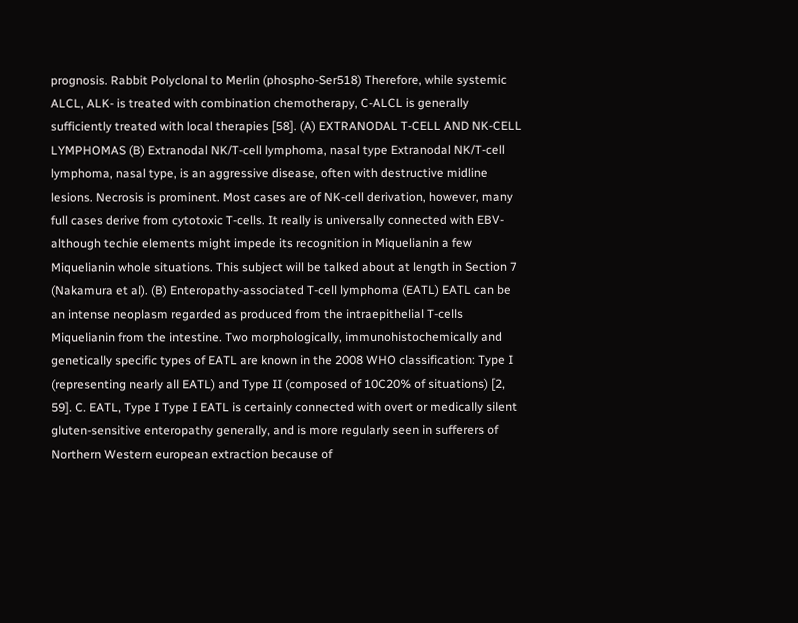prognosis. Rabbit Polyclonal to Merlin (phospho-Ser518) Therefore, while systemic ALCL, ALK- is treated with combination chemotherapy, C-ALCL is generally sufficiently treated with local therapies [58]. (A) EXTRANODAL T-CELL AND NK-CELL LYMPHOMAS (B) Extranodal NK/T-cell lymphoma, nasal type Extranodal NK/T-cell lymphoma, nasal type, is an aggressive disease, often with destructive midline lesions. Necrosis is prominent. Most cases are of NK-cell derivation, however, many full cases derive from cytotoxic T-cells. It really is universally connected with EBV- although techie elements might impede its recognition in Miquelianin a few Miquelianin whole situations. This subject will be talked about at length in Section 7 (Nakamura et al). (B) Enteropathy-associated T-cell lymphoma (EATL) EATL can be an intense neoplasm regarded as produced from the intraepithelial T-cells Miquelianin from the intestine. Two morphologically, immunohistochemically and genetically specific types of EATL are known in the 2008 WHO classification: Type I (representing nearly all EATL) and Type II (composed of 10C20% of situations) [2, 59]. C. EATL, Type I Type I EATL is certainly connected with overt or medically silent gluten-sensitive enteropathy generally, and is more regularly seen in sufferers of Northern Western european extraction because of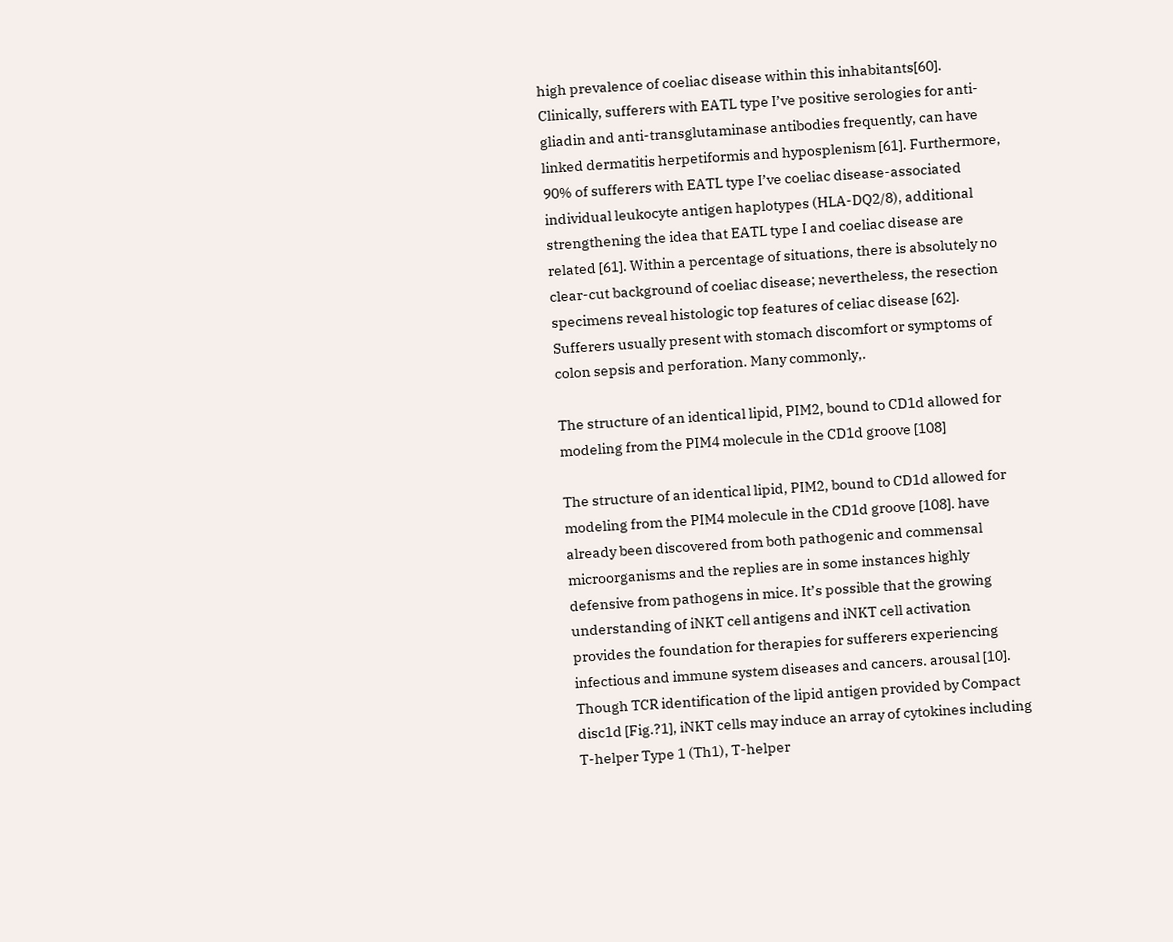high prevalence of coeliac disease within this inhabitants[60]. Clinically, sufferers with EATL type I’ve positive serologies for anti-gliadin and anti-transglutaminase antibodies frequently, can have linked dermatitis herpetiformis and hyposplenism [61]. Furthermore, 90% of sufferers with EATL type I’ve coeliac disease-associated individual leukocyte antigen haplotypes (HLA-DQ2/8), additional strengthening the idea that EATL type I and coeliac disease are related [61]. Within a percentage of situations, there is absolutely no clear-cut background of coeliac disease; nevertheless, the resection specimens reveal histologic top features of celiac disease [62]. Sufferers usually present with stomach discomfort or symptoms of colon sepsis and perforation. Many commonly,.

The structure of an identical lipid, PIM2, bound to CD1d allowed for modeling from the PIM4 molecule in the CD1d groove [108]

The structure of an identical lipid, PIM2, bound to CD1d allowed for modeling from the PIM4 molecule in the CD1d groove [108]. have already been discovered from both pathogenic and commensal microorganisms and the replies are in some instances highly defensive from pathogens in mice. It’s possible that the growing understanding of iNKT cell antigens and iNKT cell activation provides the foundation for therapies for sufferers experiencing infectious and immune system diseases and cancers. arousal [10]. Though TCR identification of the lipid antigen provided by Compact disc1d [Fig.?1], iNKT cells may induce an array of cytokines including T-helper Type 1 (Th1), T-helper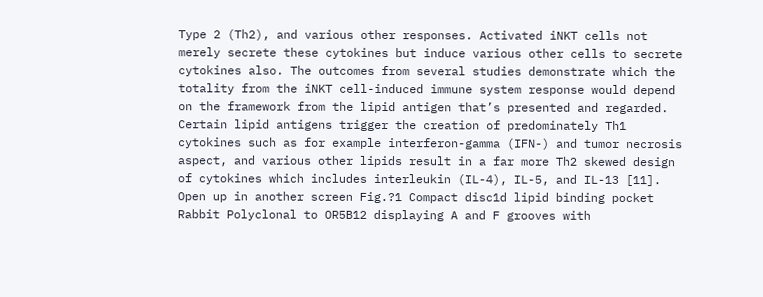Type 2 (Th2), and various other responses. Activated iNKT cells not merely secrete these cytokines but induce various other cells to secrete cytokines also. The outcomes from several studies demonstrate which the totality from the iNKT cell-induced immune system response would depend on the framework from the lipid antigen that’s presented and regarded. Certain lipid antigens trigger the creation of predominately Th1 cytokines such as for example interferon-gamma (IFN-) and tumor necrosis aspect, and various other lipids result in a far more Th2 skewed design of cytokines which includes interleukin (IL-4), IL-5, and IL-13 [11]. Open up in another screen Fig.?1 Compact disc1d lipid binding pocket Rabbit Polyclonal to OR5B12 displaying A and F grooves with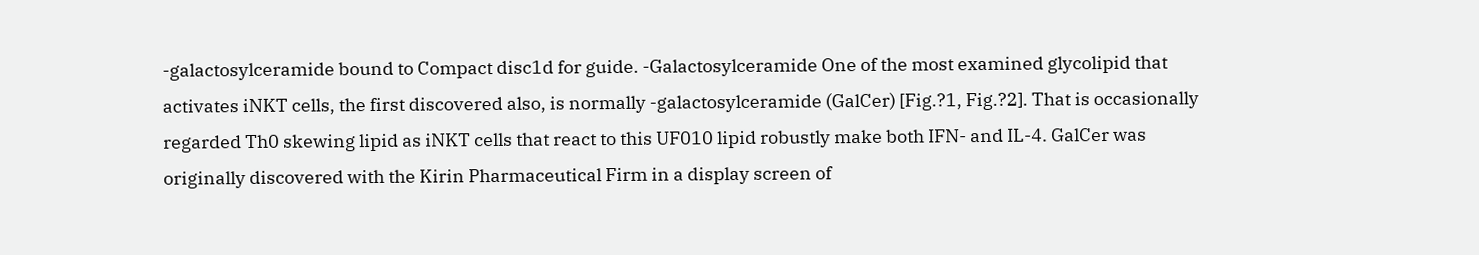-galactosylceramide bound to Compact disc1d for guide. -Galactosylceramide One of the most examined glycolipid that activates iNKT cells, the first discovered also, is normally -galactosylceramide (GalCer) [Fig.?1, Fig.?2]. That is occasionally regarded Th0 skewing lipid as iNKT cells that react to this UF010 lipid robustly make both IFN- and IL-4. GalCer was originally discovered with the Kirin Pharmaceutical Firm in a display screen of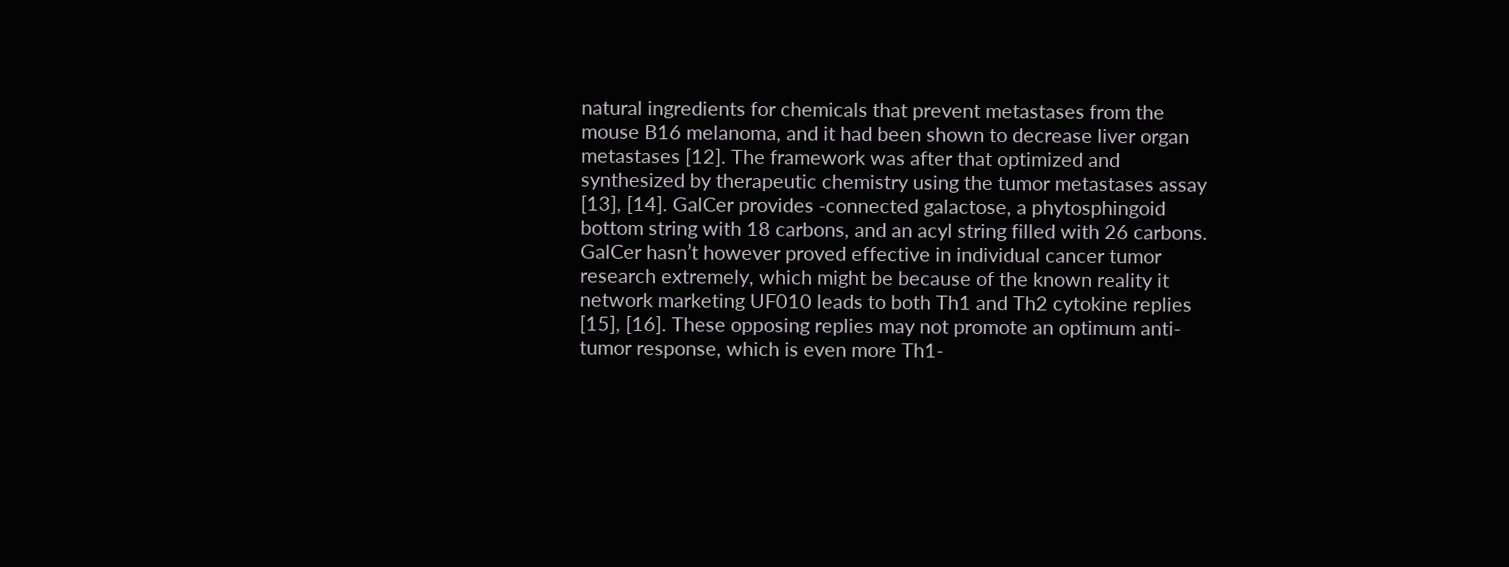natural ingredients for chemicals that prevent metastases from the mouse B16 melanoma, and it had been shown to decrease liver organ metastases [12]. The framework was after that optimized and synthesized by therapeutic chemistry using the tumor metastases assay [13], [14]. GalCer provides -connected galactose, a phytosphingoid bottom string with 18 carbons, and an acyl string filled with 26 carbons. GalCer hasn’t however proved effective in individual cancer tumor research extremely, which might be because of the known reality it network marketing UF010 leads to both Th1 and Th2 cytokine replies [15], [16]. These opposing replies may not promote an optimum anti-tumor response, which is even more Th1-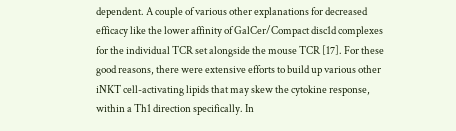dependent. A couple of various other explanations for decreased efficacy like the lower affinity of GalCer/Compact disc1d complexes for the individual TCR set alongside the mouse TCR [17]. For these good reasons, there were extensive efforts to build up various other iNKT cell-activating lipids that may skew the cytokine response, within a Th1 direction specifically. In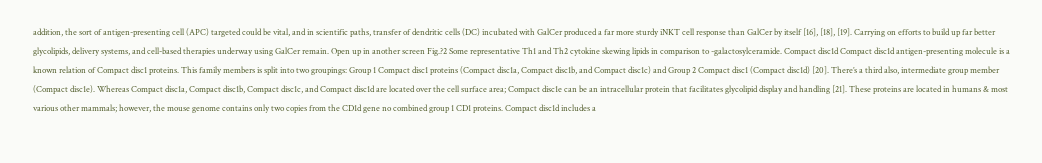addition, the sort of antigen-presenting cell (APC) targeted could be vital, and in scientific paths, transfer of dendritic cells (DC) incubated with GalCer produced a far more sturdy iNKT cell response than GalCer by itself [16], [18], [19]. Carrying on efforts to build up far better glycolipids, delivery systems, and cell-based therapies underway using GalCer remain. Open up in another screen Fig.?2 Some representative Th1 and Th2 cytokine skewing lipids in comparison to -galactosylceramide. Compact disc1d Compact disc1d antigen-presenting molecule is a known relation of Compact disc1 proteins. This family members is split into two groupings: Group 1 Compact disc1 proteins (Compact disc1a, Compact disc1b, and Compact disc1c) and Group 2 Compact disc1 (Compact disc1d) [20]. There’s a third also, intermediate group member (Compact disc1e). Whereas Compact disc1a, Compact disc1b, Compact disc1c, and Compact disc1d are located over the cell surface area; Compact disc1e can be an intracellular protein that facilitates glycolipid display and handling [21]. These proteins are located in humans & most various other mammals; however, the mouse genome contains only two copies from the CD1d gene no combined group 1 CD1 proteins. Compact disc1d includes a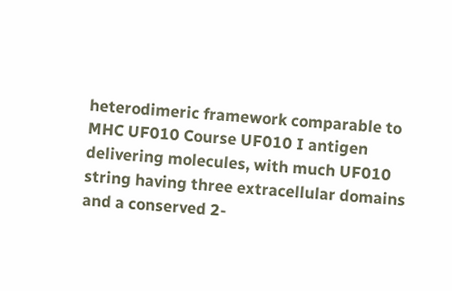heterodimeric framework comparable to MHC UF010 Course UF010 I antigen delivering molecules, with much UF010 string having three extracellular domains and a conserved 2-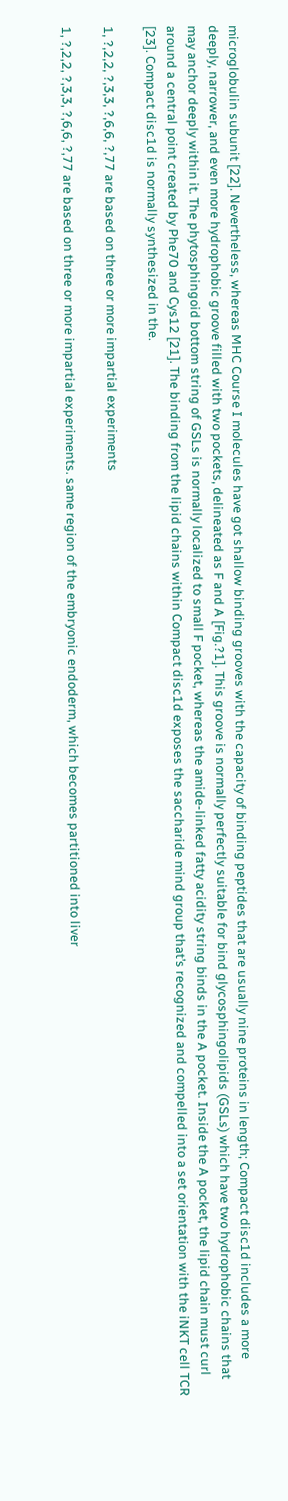microglobulin subunit [22]. Nevertheless, whereas MHC Course I molecules have got shallow binding grooves with the capacity of binding peptides that are usually nine proteins in length; Compact disc1d includes a more deeply, narrower, and even more hydrophobic groove filled with two pockets, delineated as F and A [Fig.?1]. This groove is normally perfectly suitable for bind glycosphingolipids (GSLs) which have two hydrophobic chains that may anchor deeply within it. The phytosphingoid bottom string of GSLs is normally localized to small F pocket, whereas the amide-linked fatty acidity string binds in the A pocket. Inside the A pocket, the lipid chain must curl around a central point created by Phe70 and Cys12 [21]. The binding from the lipid chains within Compact disc1d exposes the saccharide mind group that’s recognized and compelled into a set orientation with the iNKT cell TCR [23]. Compact disc1d is normally synthesized in the.

1, ?,2,2, ?,3,3, ?,6,6, ?,77 are based on three or more impartial experiments

1, ?,2,2, ?,3,3, ?,6,6, ?,77 are based on three or more impartial experiments. same region of the embryonic endoderm, which becomes partitioned into liver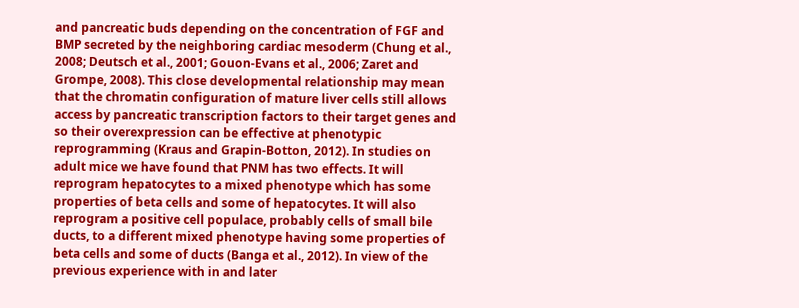and pancreatic buds depending on the concentration of FGF and BMP secreted by the neighboring cardiac mesoderm (Chung et al., 2008; Deutsch et al., 2001; Gouon-Evans et al., 2006; Zaret and Grompe, 2008). This close developmental relationship may mean that the chromatin configuration of mature liver cells still allows access by pancreatic transcription factors to their target genes and so their overexpression can be effective at phenotypic reprogramming (Kraus and Grapin-Botton, 2012). In studies on adult mice we have found that PNM has two effects. It will reprogram hepatocytes to a mixed phenotype which has some properties of beta cells and some of hepatocytes. It will also reprogram a positive cell populace, probably cells of small bile ducts, to a different mixed phenotype having some properties of beta cells and some of ducts (Banga et al., 2012). In view of the previous experience with in and later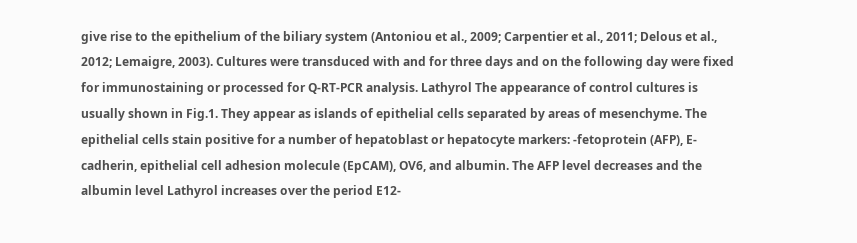give rise to the epithelium of the biliary system (Antoniou et al., 2009; Carpentier et al., 2011; Delous et al., 2012; Lemaigre, 2003). Cultures were transduced with and for three days and on the following day were fixed for immunostaining or processed for Q-RT-PCR analysis. Lathyrol The appearance of control cultures is usually shown in Fig.1. They appear as islands of epithelial cells separated by areas of mesenchyme. The epithelial cells stain positive for a number of hepatoblast or hepatocyte markers: -fetoprotein (AFP), E-cadherin, epithelial cell adhesion molecule (EpCAM), OV6, and albumin. The AFP level decreases and the albumin level Lathyrol increases over the period E12-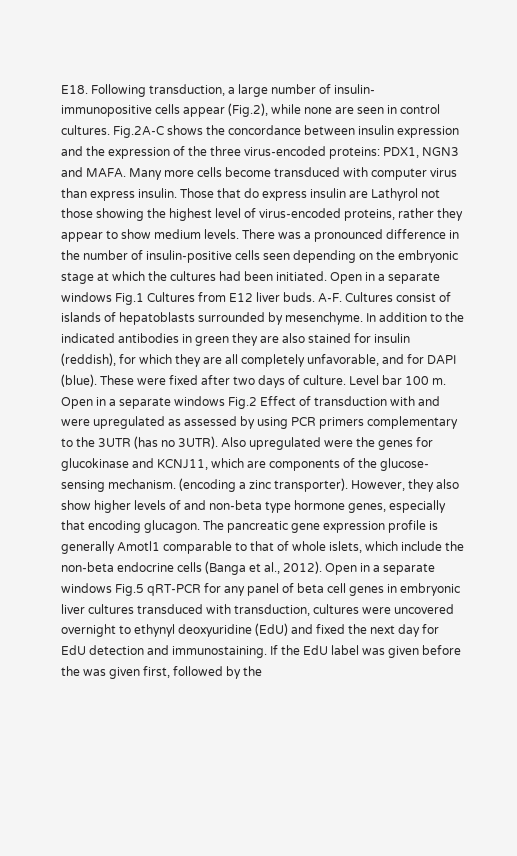E18. Following transduction, a large number of insulin-immunopositive cells appear (Fig.2), while none are seen in control cultures. Fig.2A-C shows the concordance between insulin expression and the expression of the three virus-encoded proteins: PDX1, NGN3 and MAFA. Many more cells become transduced with computer virus than express insulin. Those that do express insulin are Lathyrol not those showing the highest level of virus-encoded proteins, rather they appear to show medium levels. There was a pronounced difference in the number of insulin-positive cells seen depending on the embryonic stage at which the cultures had been initiated. Open in a separate windows Fig.1 Cultures from E12 liver buds. A-F. Cultures consist of islands of hepatoblasts surrounded by mesenchyme. In addition to the indicated antibodies in green they are also stained for insulin (reddish), for which they are all completely unfavorable, and for DAPI (blue). These were fixed after two days of culture. Level bar 100 m. Open in a separate windows Fig.2 Effect of transduction with and were upregulated as assessed by using PCR primers complementary to the 3UTR (has no 3UTR). Also upregulated were the genes for glucokinase and KCNJ11, which are components of the glucose-sensing mechanism. (encoding a zinc transporter). However, they also show higher levels of and non-beta type hormone genes, especially that encoding glucagon. The pancreatic gene expression profile is generally Amotl1 comparable to that of whole islets, which include the non-beta endocrine cells (Banga et al., 2012). Open in a separate windows Fig.5 qRT-PCR for any panel of beta cell genes in embryonic liver cultures transduced with transduction, cultures were uncovered overnight to ethynyl deoxyuridine (EdU) and fixed the next day for EdU detection and immunostaining. If the EdU label was given before the was given first, followed by the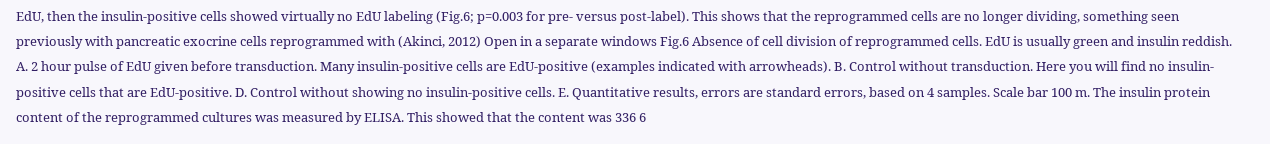EdU, then the insulin-positive cells showed virtually no EdU labeling (Fig.6; p=0.003 for pre- versus post-label). This shows that the reprogrammed cells are no longer dividing, something seen previously with pancreatic exocrine cells reprogrammed with (Akinci, 2012) Open in a separate windows Fig.6 Absence of cell division of reprogrammed cells. EdU is usually green and insulin reddish. A. 2 hour pulse of EdU given before transduction. Many insulin-positive cells are EdU-positive (examples indicated with arrowheads). B. Control without transduction. Here you will find no insulin-positive cells that are EdU-positive. D. Control without showing no insulin-positive cells. E. Quantitative results, errors are standard errors, based on 4 samples. Scale bar 100 m. The insulin protein content of the reprogrammed cultures was measured by ELISA. This showed that the content was 336 6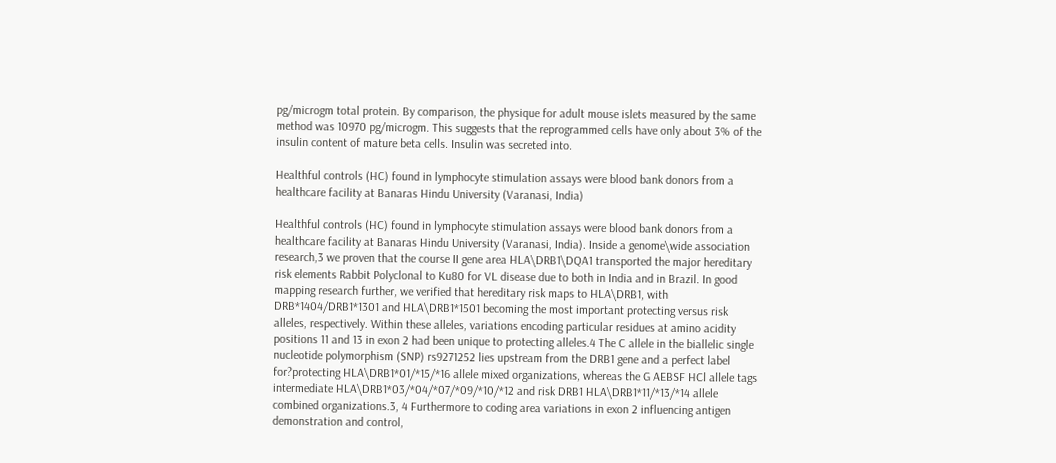pg/microgm total protein. By comparison, the physique for adult mouse islets measured by the same method was 10970 pg/microgm. This suggests that the reprogrammed cells have only about 3% of the insulin content of mature beta cells. Insulin was secreted into.

Healthful controls (HC) found in lymphocyte stimulation assays were blood bank donors from a healthcare facility at Banaras Hindu University (Varanasi, India)

Healthful controls (HC) found in lymphocyte stimulation assays were blood bank donors from a healthcare facility at Banaras Hindu University (Varanasi, India). Inside a genome\wide association research,3 we proven that the course II gene area HLA\DRB1\DQA1 transported the major hereditary risk elements Rabbit Polyclonal to Ku80 for VL disease due to both in India and in Brazil. In good mapping research further, we verified that hereditary risk maps to HLA\DRB1, with DRB*1404/DRB1*1301 and HLA\DRB1*1501 becoming the most important protecting versus risk alleles, respectively. Within these alleles, variations encoding particular residues at amino acidity positions 11 and 13 in exon 2 had been unique to protecting alleles.4 The C allele in the biallelic single nucleotide polymorphism (SNP) rs9271252 lies upstream from the DRB1 gene and a perfect label for?protecting HLA\DRB1*01/*15/*16 allele mixed organizations, whereas the G AEBSF HCl allele tags intermediate HLA\DRB1*03/*04/*07/*09/*10/*12 and risk DRB1 HLA\DRB1*11/*13/*14 allele combined organizations.3, 4 Furthermore to coding area variations in exon 2 influencing antigen demonstration and control,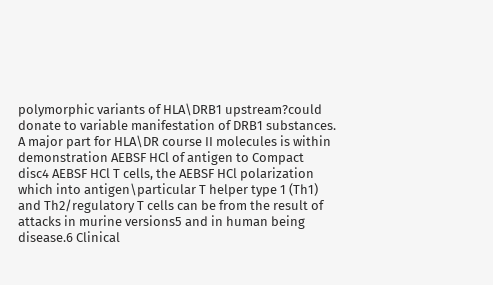polymorphic variants of HLA\DRB1 upstream?could donate to variable manifestation of DRB1 substances. A major part for HLA\DR course II molecules is within demonstration AEBSF HCl of antigen to Compact disc4 AEBSF HCl T cells, the AEBSF HCl polarization which into antigen\particular T helper type 1 (Th1) and Th2/regulatory T cells can be from the result of attacks in murine versions5 and in human being disease.6 Clinical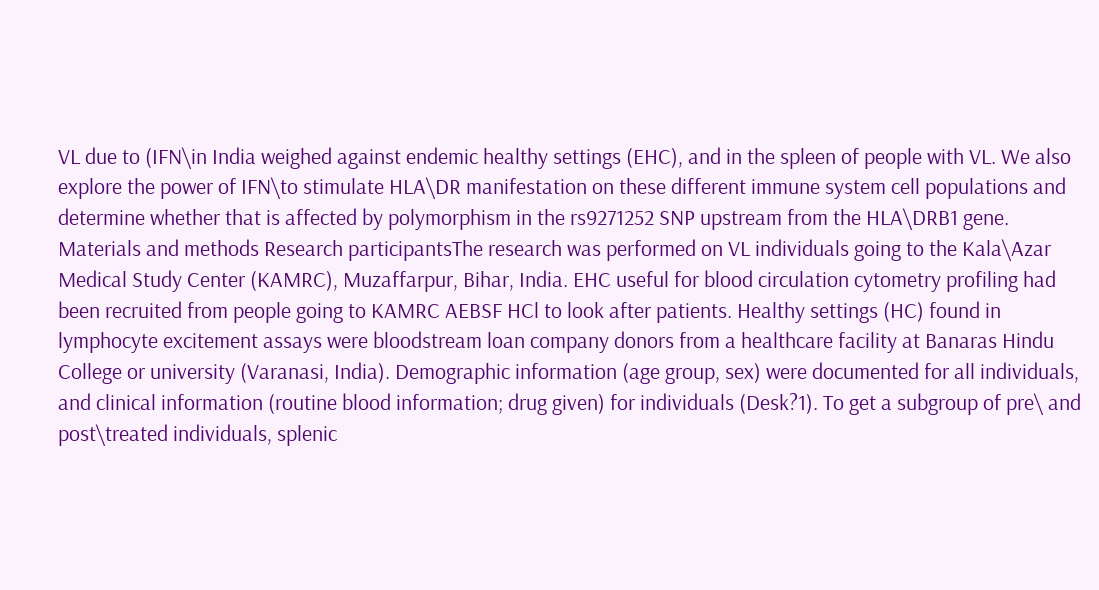VL due to (IFN\in India weighed against endemic healthy settings (EHC), and in the spleen of people with VL. We also explore the power of IFN\to stimulate HLA\DR manifestation on these different immune system cell populations and determine whether that is affected by polymorphism in the rs9271252 SNP upstream from the HLA\DRB1 gene. Materials and methods Research participantsThe research was performed on VL individuals going to the Kala\Azar Medical Study Center (KAMRC), Muzaffarpur, Bihar, India. EHC useful for blood circulation cytometry profiling had been recruited from people going to KAMRC AEBSF HCl to look after patients. Healthy settings (HC) found in lymphocyte excitement assays were bloodstream loan company donors from a healthcare facility at Banaras Hindu College or university (Varanasi, India). Demographic information (age group, sex) were documented for all individuals, and clinical information (routine blood information; drug given) for individuals (Desk?1). To get a subgroup of pre\ and post\treated individuals, splenic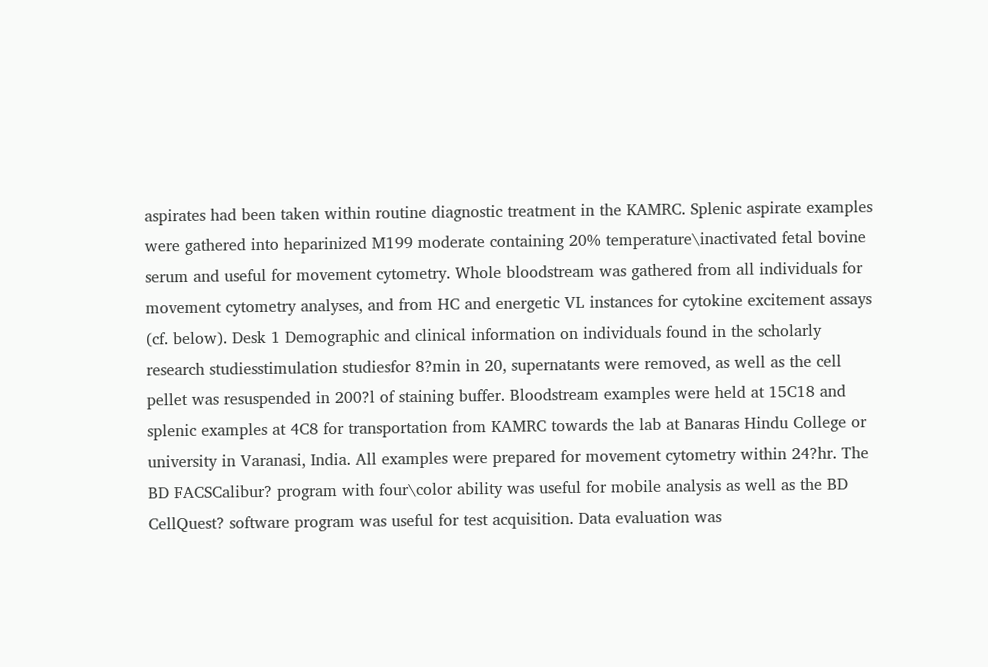aspirates had been taken within routine diagnostic treatment in the KAMRC. Splenic aspirate examples were gathered into heparinized M199 moderate containing 20% temperature\inactivated fetal bovine serum and useful for movement cytometry. Whole bloodstream was gathered from all individuals for movement cytometry analyses, and from HC and energetic VL instances for cytokine excitement assays (cf. below). Desk 1 Demographic and clinical information on individuals found in the scholarly research studiesstimulation studiesfor 8?min in 20, supernatants were removed, as well as the cell pellet was resuspended in 200?l of staining buffer. Bloodstream examples were held at 15C18 and splenic examples at 4C8 for transportation from KAMRC towards the lab at Banaras Hindu College or university in Varanasi, India. All examples were prepared for movement cytometry within 24?hr. The BD FACSCalibur? program with four\color ability was useful for mobile analysis as well as the BD CellQuest? software program was useful for test acquisition. Data evaluation was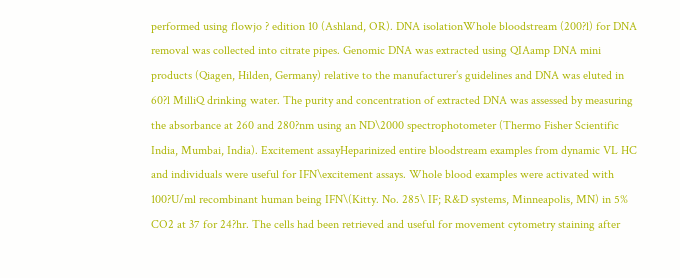performed using flowjo ? edition 10 (Ashland, OR). DNA isolationWhole bloodstream (200?l) for DNA removal was collected into citrate pipes. Genomic DNA was extracted using QIAamp DNA mini products (Qiagen, Hilden, Germany) relative to the manufacturer’s guidelines and DNA was eluted in 60?l MilliQ drinking water. The purity and concentration of extracted DNA was assessed by measuring the absorbance at 260 and 280?nm using an ND\2000 spectrophotometer (Thermo Fisher Scientific India, Mumbai, India). Excitement assayHeparinized entire bloodstream examples from dynamic VL HC and individuals were useful for IFN\excitement assays. Whole blood examples were activated with 100?U/ml recombinant human being IFN\(Kitty. No. 285\ IF; R&D systems, Minneapolis, MN) in 5% CO2 at 37 for 24?hr. The cells had been retrieved and useful for movement cytometry staining after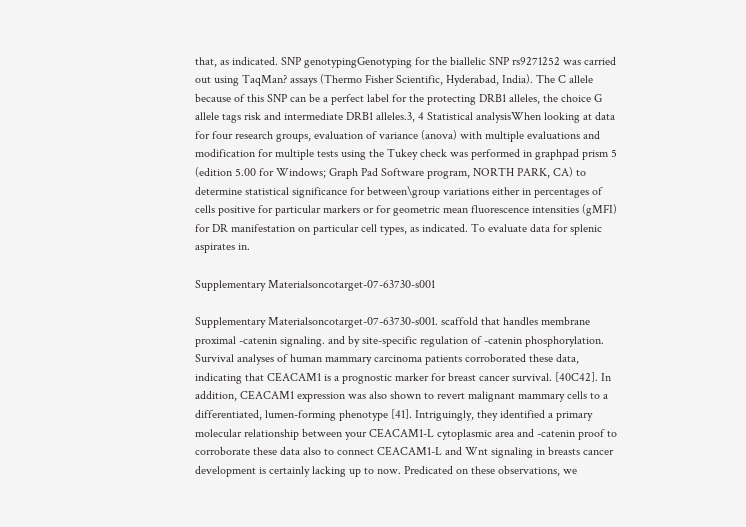that, as indicated. SNP genotypingGenotyping for the biallelic SNP rs9271252 was carried out using TaqMan? assays (Thermo Fisher Scientific, Hyderabad, India). The C allele because of this SNP can be a perfect label for the protecting DRB1 alleles, the choice G allele tags risk and intermediate DRB1 alleles.3, 4 Statistical analysisWhen looking at data for four research groups, evaluation of variance (anova) with multiple evaluations and modification for multiple tests using the Tukey check was performed in graphpad prism 5 (edition 5.00 for Windows; Graph Pad Software program, NORTH PARK, CA) to determine statistical significance for between\group variations either in percentages of cells positive for particular markers or for geometric mean fluorescence intensities (gMFI) for DR manifestation on particular cell types, as indicated. To evaluate data for splenic aspirates in.

Supplementary Materialsoncotarget-07-63730-s001

Supplementary Materialsoncotarget-07-63730-s001. scaffold that handles membrane proximal -catenin signaling. and by site-specific regulation of -catenin phosphorylation. Survival analyses of human mammary carcinoma patients corroborated these data, indicating that CEACAM1 is a prognostic marker for breast cancer survival. [40C42]. In addition, CEACAM1 expression was also shown to revert malignant mammary cells to a differentiated, lumen-forming phenotype [41]. Intriguingly, they identified a primary molecular relationship between your CEACAM1-L cytoplasmic area and -catenin proof to corroborate these data also to connect CEACAM1-L and Wnt signaling in breasts cancer development is certainly lacking up to now. Predicated on these observations, we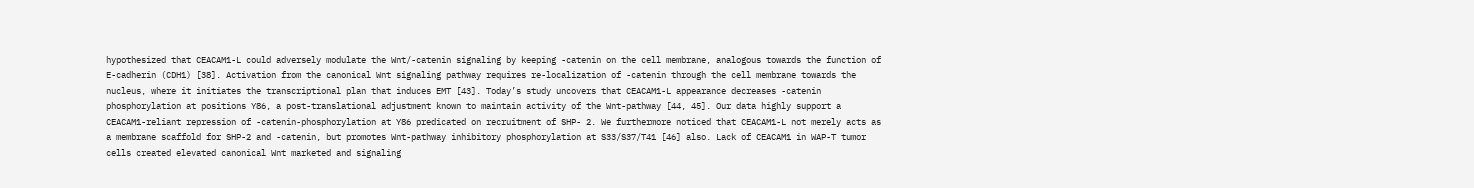hypothesized that CEACAM1-L could adversely modulate the Wnt/-catenin signaling by keeping -catenin on the cell membrane, analogous towards the function of E-cadherin (CDH1) [38]. Activation from the canonical Wnt signaling pathway requires re-localization of -catenin through the cell membrane towards the nucleus, where it initiates the transcriptional plan that induces EMT [43]. Today’s study uncovers that CEACAM1-L appearance decreases -catenin phosphorylation at positions Y86, a post-translational adjustment known to maintain activity of the Wnt-pathway [44, 45]. Our data highly support a CEACAM1-reliant repression of -catenin-phosphorylation at Y86 predicated on recruitment of SHP- 2. We furthermore noticed that CEACAM1-L not merely acts as a membrane scaffold for SHP-2 and -catenin, but promotes Wnt-pathway inhibitory phosphorylation at S33/S37/T41 [46] also. Lack of CEACAM1 in WAP-T tumor cells created elevated canonical Wnt marketed and signaling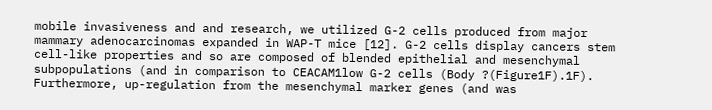mobile invasiveness and and research, we utilized G-2 cells produced from major mammary adenocarcinomas expanded in WAP-T mice [12]. G-2 cells display cancers stem cell-like properties and so are composed of blended epithelial and mesenchymal subpopulations (and in comparison to CEACAM1low G-2 cells (Body ?(Figure1F).1F). Furthermore, up-regulation from the mesenchymal marker genes (and was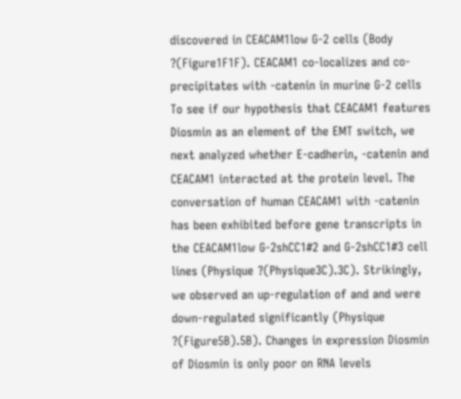discovered in CEACAM1low G-2 cells (Body ?(Figure1F1F). CEACAM1 co-localizes and co-precipitates with -catenin in murine G-2 cells To see if our hypothesis that CEACAM1 features Diosmin as an element of the EMT switch, we next analyzed whether E-cadherin, -catenin and CEACAM1 interacted at the protein level. The conversation of human CEACAM1 with -catenin has been exhibited before gene transcripts in the CEACAM1low G-2shCC1#2 and G-2shCC1#3 cell lines (Physique ?(Physique3C).3C). Strikingly, we observed an up-regulation of and and were down-regulated significantly (Physique ?(Figure5B).5B). Changes in expression Diosmin of Diosmin is only poor on RNA levels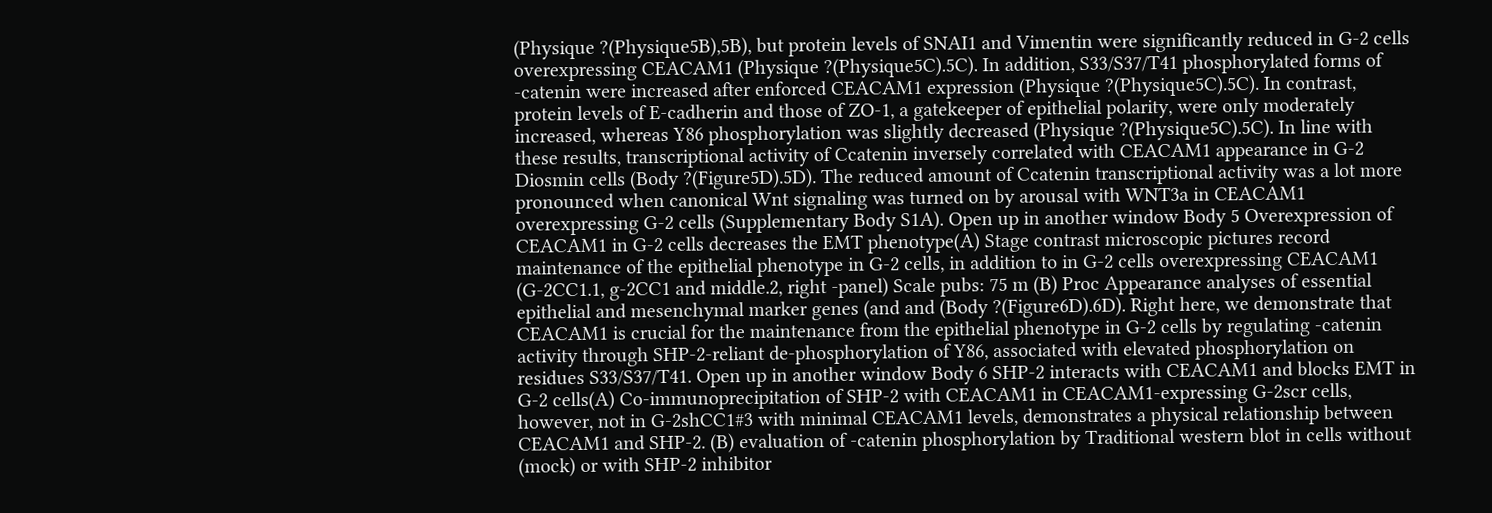(Physique ?(Physique5B),5B), but protein levels of SNAI1 and Vimentin were significantly reduced in G-2 cells overexpressing CEACAM1 (Physique ?(Physique5C).5C). In addition, S33/S37/T41 phosphorylated forms of -catenin were increased after enforced CEACAM1 expression (Physique ?(Physique5C).5C). In contrast, protein levels of E-cadherin and those of ZO-1, a gatekeeper of epithelial polarity, were only moderately increased, whereas Y86 phosphorylation was slightly decreased (Physique ?(Physique5C).5C). In line with these results, transcriptional activity of Ccatenin inversely correlated with CEACAM1 appearance in G-2 Diosmin cells (Body ?(Figure5D).5D). The reduced amount of Ccatenin transcriptional activity was a lot more pronounced when canonical Wnt signaling was turned on by arousal with WNT3a in CEACAM1 overexpressing G-2 cells (Supplementary Body S1A). Open up in another window Body 5 Overexpression of CEACAM1 in G-2 cells decreases the EMT phenotype(A) Stage contrast microscopic pictures record maintenance of the epithelial phenotype in G-2 cells, in addition to in G-2 cells overexpressing CEACAM1 (G-2CC1.1, g-2CC1 and middle.2, right -panel) Scale pubs: 75 m (B) Proc Appearance analyses of essential epithelial and mesenchymal marker genes (and and (Body ?(Figure6D).6D). Right here, we demonstrate that CEACAM1 is crucial for the maintenance from the epithelial phenotype in G-2 cells by regulating -catenin activity through SHP-2-reliant de-phosphorylation of Y86, associated with elevated phosphorylation on residues S33/S37/T41. Open up in another window Body 6 SHP-2 interacts with CEACAM1 and blocks EMT in G-2 cells(A) Co-immunoprecipitation of SHP-2 with CEACAM1 in CEACAM1-expressing G-2scr cells, however, not in G-2shCC1#3 with minimal CEACAM1 levels, demonstrates a physical relationship between CEACAM1 and SHP-2. (B) evaluation of -catenin phosphorylation by Traditional western blot in cells without (mock) or with SHP-2 inhibitor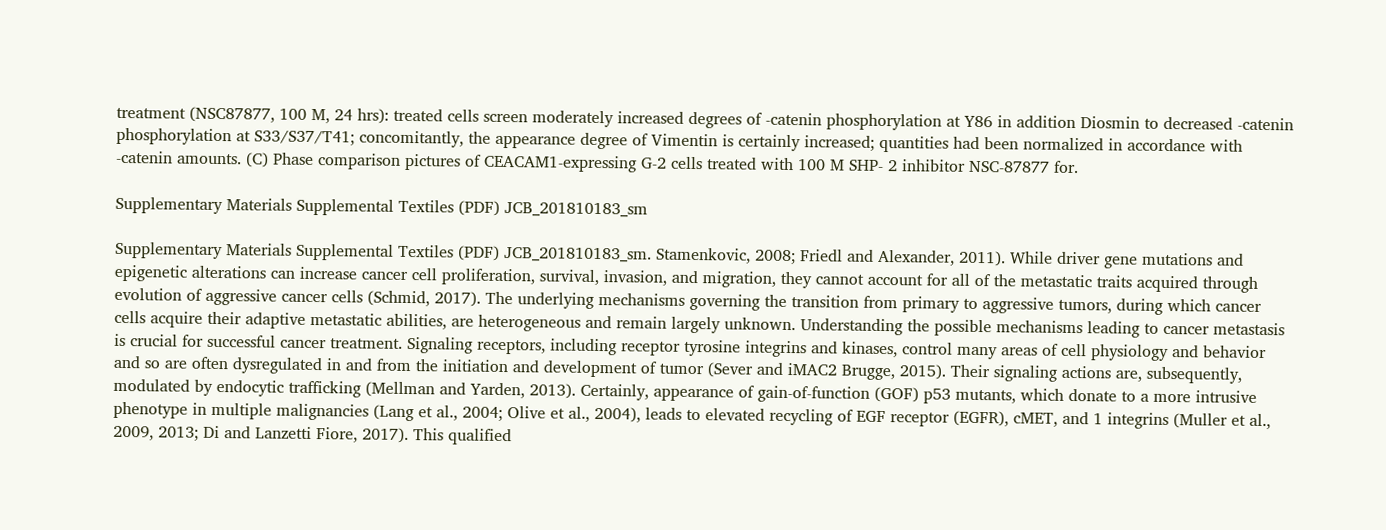treatment (NSC87877, 100 M, 24 hrs): treated cells screen moderately increased degrees of -catenin phosphorylation at Y86 in addition Diosmin to decreased -catenin phosphorylation at S33/S37/T41; concomitantly, the appearance degree of Vimentin is certainly increased; quantities had been normalized in accordance with -catenin amounts. (C) Phase comparison pictures of CEACAM1-expressing G-2 cells treated with 100 M SHP- 2 inhibitor NSC-87877 for.

Supplementary Materials Supplemental Textiles (PDF) JCB_201810183_sm

Supplementary Materials Supplemental Textiles (PDF) JCB_201810183_sm. Stamenkovic, 2008; Friedl and Alexander, 2011). While driver gene mutations and epigenetic alterations can increase cancer cell proliferation, survival, invasion, and migration, they cannot account for all of the metastatic traits acquired through evolution of aggressive cancer cells (Schmid, 2017). The underlying mechanisms governing the transition from primary to aggressive tumors, during which cancer cells acquire their adaptive metastatic abilities, are heterogeneous and remain largely unknown. Understanding the possible mechanisms leading to cancer metastasis is crucial for successful cancer treatment. Signaling receptors, including receptor tyrosine integrins and kinases, control many areas of cell physiology and behavior and so are often dysregulated in and from the initiation and development of tumor (Sever and iMAC2 Brugge, 2015). Their signaling actions are, subsequently, modulated by endocytic trafficking (Mellman and Yarden, 2013). Certainly, appearance of gain-of-function (GOF) p53 mutants, which donate to a more intrusive phenotype in multiple malignancies (Lang et al., 2004; Olive et al., 2004), leads to elevated recycling of EGF receptor (EGFR), cMET, and 1 integrins (Muller et al., 2009, 2013; Di and Lanzetti Fiore, 2017). This qualified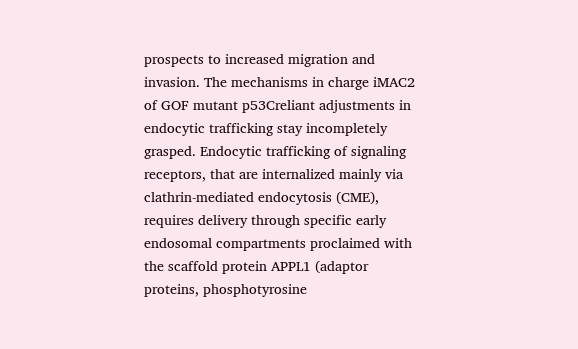prospects to increased migration and invasion. The mechanisms in charge iMAC2 of GOF mutant p53Creliant adjustments in endocytic trafficking stay incompletely grasped. Endocytic trafficking of signaling receptors, that are internalized mainly via clathrin-mediated endocytosis (CME), requires delivery through specific early endosomal compartments proclaimed with the scaffold protein APPL1 (adaptor proteins, phosphotyrosine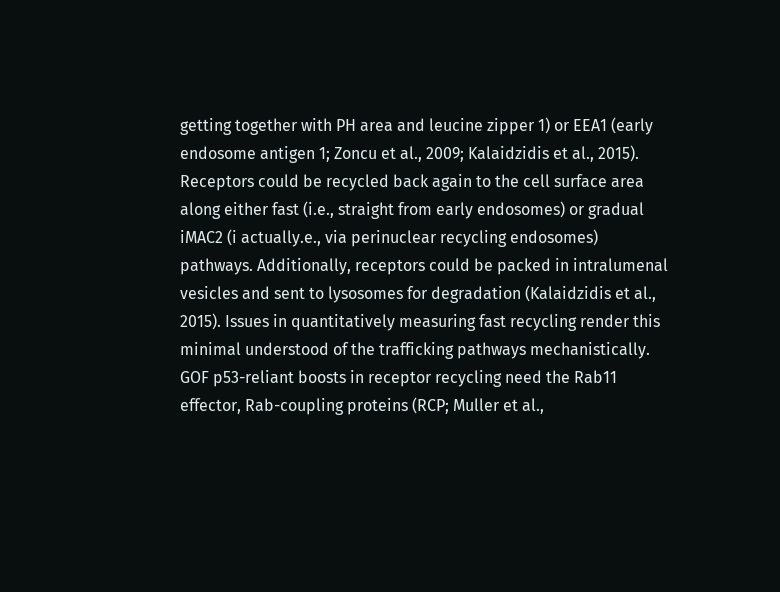getting together with PH area and leucine zipper 1) or EEA1 (early endosome antigen 1; Zoncu et al., 2009; Kalaidzidis et al., 2015). Receptors could be recycled back again to the cell surface area along either fast (i.e., straight from early endosomes) or gradual iMAC2 (i actually.e., via perinuclear recycling endosomes) pathways. Additionally, receptors could be packed in intralumenal vesicles and sent to lysosomes for degradation (Kalaidzidis et al., 2015). Issues in quantitatively measuring fast recycling render this minimal understood of the trafficking pathways mechanistically. GOF p53-reliant boosts in receptor recycling need the Rab11 effector, Rab-coupling proteins (RCP; Muller et al.,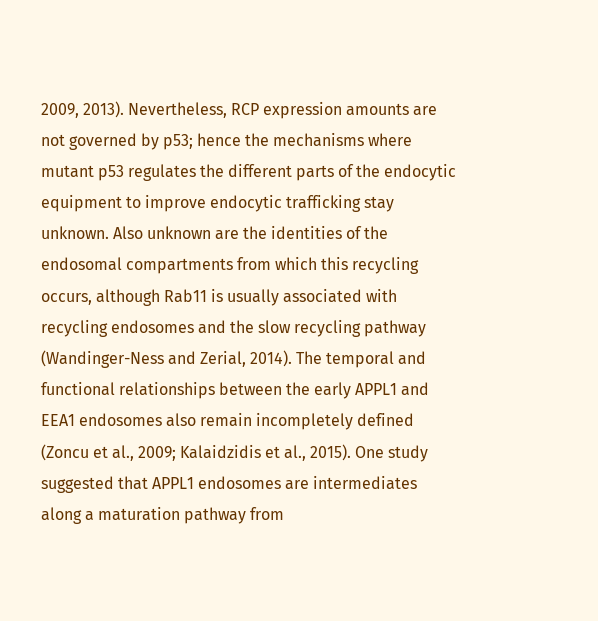2009, 2013). Nevertheless, RCP expression amounts are not governed by p53; hence the mechanisms where mutant p53 regulates the different parts of the endocytic equipment to improve endocytic trafficking stay unknown. Also unknown are the identities of the endosomal compartments from which this recycling occurs, although Rab11 is usually associated with recycling endosomes and the slow recycling pathway (Wandinger-Ness and Zerial, 2014). The temporal and functional relationships between the early APPL1 and EEA1 endosomes also remain incompletely defined (Zoncu et al., 2009; Kalaidzidis et al., 2015). One study suggested that APPL1 endosomes are intermediates along a maturation pathway from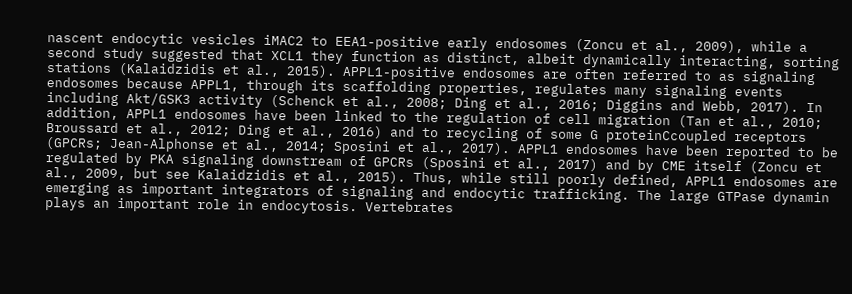nascent endocytic vesicles iMAC2 to EEA1-positive early endosomes (Zoncu et al., 2009), while a second study suggested that XCL1 they function as distinct, albeit dynamically interacting, sorting stations (Kalaidzidis et al., 2015). APPL1-positive endosomes are often referred to as signaling endosomes because APPL1, through its scaffolding properties, regulates many signaling events including Akt/GSK3 activity (Schenck et al., 2008; Ding et al., 2016; Diggins and Webb, 2017). In addition, APPL1 endosomes have been linked to the regulation of cell migration (Tan et al., 2010; Broussard et al., 2012; Ding et al., 2016) and to recycling of some G proteinCcoupled receptors (GPCRs; Jean-Alphonse et al., 2014; Sposini et al., 2017). APPL1 endosomes have been reported to be regulated by PKA signaling downstream of GPCRs (Sposini et al., 2017) and by CME itself (Zoncu et al., 2009, but see Kalaidzidis et al., 2015). Thus, while still poorly defined, APPL1 endosomes are emerging as important integrators of signaling and endocytic trafficking. The large GTPase dynamin plays an important role in endocytosis. Vertebrates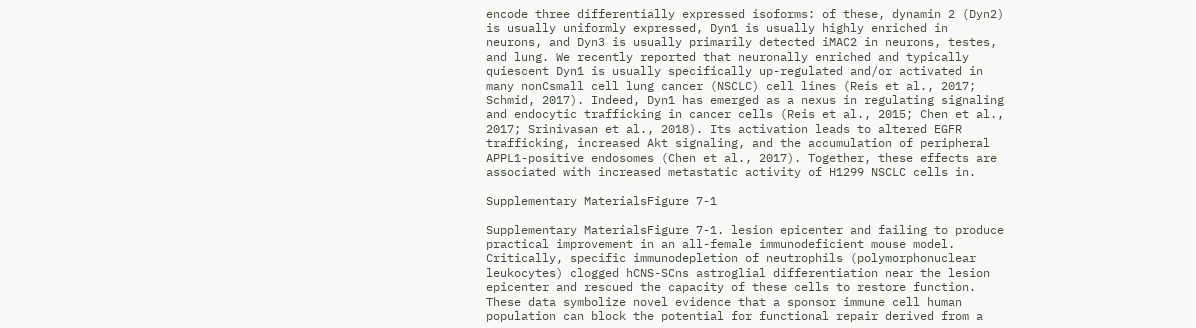encode three differentially expressed isoforms: of these, dynamin 2 (Dyn2) is usually uniformly expressed, Dyn1 is usually highly enriched in neurons, and Dyn3 is usually primarily detected iMAC2 in neurons, testes, and lung. We recently reported that neuronally enriched and typically quiescent Dyn1 is usually specifically up-regulated and/or activated in many nonCsmall cell lung cancer (NSCLC) cell lines (Reis et al., 2017; Schmid, 2017). Indeed, Dyn1 has emerged as a nexus in regulating signaling and endocytic trafficking in cancer cells (Reis et al., 2015; Chen et al., 2017; Srinivasan et al., 2018). Its activation leads to altered EGFR trafficking, increased Akt signaling, and the accumulation of peripheral APPL1-positive endosomes (Chen et al., 2017). Together, these effects are associated with increased metastatic activity of H1299 NSCLC cells in.

Supplementary MaterialsFigure 7-1

Supplementary MaterialsFigure 7-1. lesion epicenter and failing to produce practical improvement in an all-female immunodeficient mouse model. Critically, specific immunodepletion of neutrophils (polymorphonuclear leukocytes) clogged hCNS-SCns astroglial differentiation near the lesion epicenter and rescued the capacity of these cells to restore function. These data symbolize novel evidence that a sponsor immune cell human population can block the potential for functional repair derived from a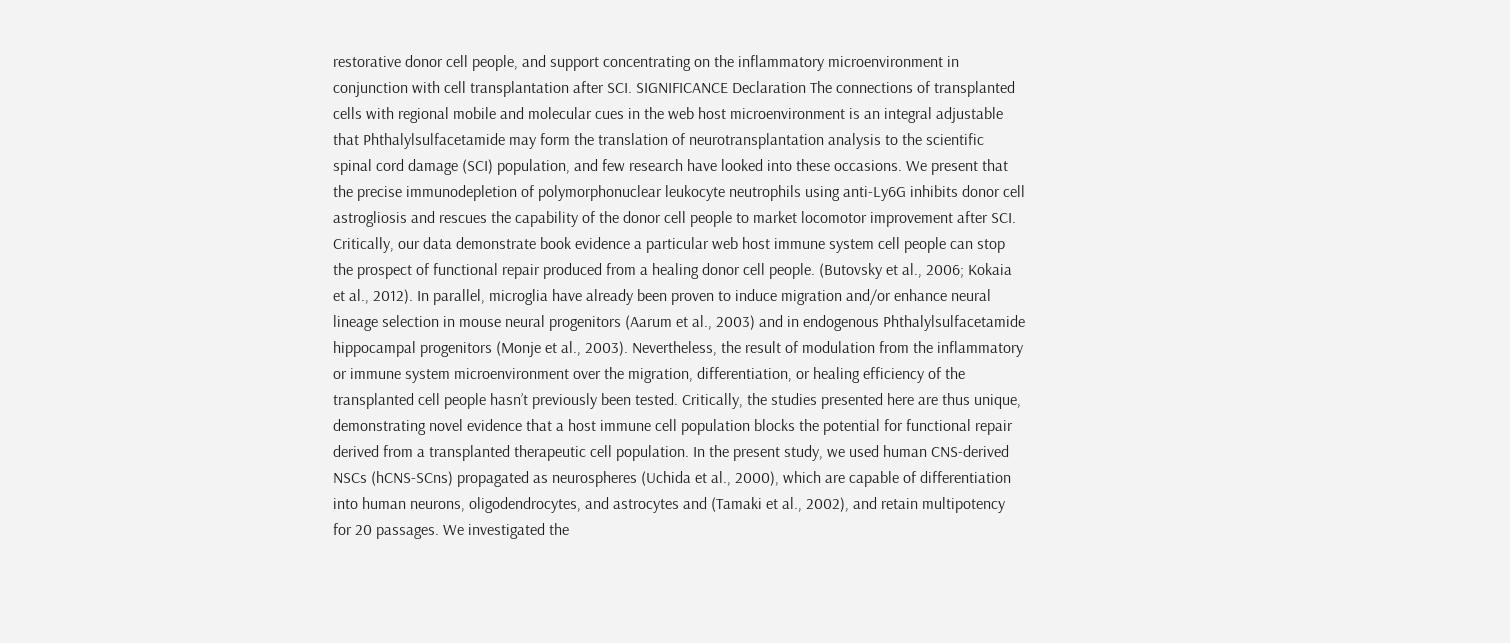restorative donor cell people, and support concentrating on the inflammatory microenvironment in conjunction with cell transplantation after SCI. SIGNIFICANCE Declaration The connections of transplanted cells with regional mobile and molecular cues in the web host microenvironment is an integral adjustable that Phthalylsulfacetamide may form the translation of neurotransplantation analysis to the scientific spinal cord damage (SCI) population, and few research have looked into these occasions. We present that the precise immunodepletion of polymorphonuclear leukocyte neutrophils using anti-Ly6G inhibits donor cell astrogliosis and rescues the capability of the donor cell people to market locomotor improvement after SCI. Critically, our data demonstrate book evidence a particular web host immune system cell people can stop the prospect of functional repair produced from a healing donor cell people. (Butovsky et al., 2006; Kokaia et al., 2012). In parallel, microglia have already been proven to induce migration and/or enhance neural lineage selection in mouse neural progenitors (Aarum et al., 2003) and in endogenous Phthalylsulfacetamide hippocampal progenitors (Monje et al., 2003). Nevertheless, the result of modulation from the inflammatory or immune system microenvironment over the migration, differentiation, or healing efficiency of the transplanted cell people hasn’t previously been tested. Critically, the studies presented here are thus unique, demonstrating novel evidence that a host immune cell population blocks the potential for functional repair derived from a transplanted therapeutic cell population. In the present study, we used human CNS-derived NSCs (hCNS-SCns) propagated as neurospheres (Uchida et al., 2000), which are capable of differentiation into human neurons, oligodendrocytes, and astrocytes and (Tamaki et al., 2002), and retain multipotency for 20 passages. We investigated the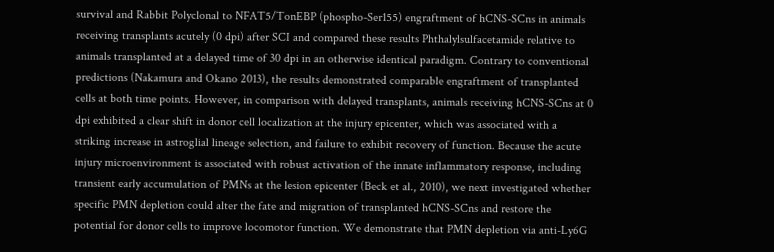survival and Rabbit Polyclonal to NFAT5/TonEBP (phospho-Ser155) engraftment of hCNS-SCns in animals receiving transplants acutely (0 dpi) after SCI and compared these results Phthalylsulfacetamide relative to animals transplanted at a delayed time of 30 dpi in an otherwise identical paradigm. Contrary to conventional predictions (Nakamura and Okano 2013), the results demonstrated comparable engraftment of transplanted cells at both time points. However, in comparison with delayed transplants, animals receiving hCNS-SCns at 0 dpi exhibited a clear shift in donor cell localization at the injury epicenter, which was associated with a striking increase in astroglial lineage selection, and failure to exhibit recovery of function. Because the acute injury microenvironment is associated with robust activation of the innate inflammatory response, including transient early accumulation of PMNs at the lesion epicenter (Beck et al., 2010), we next investigated whether specific PMN depletion could alter the fate and migration of transplanted hCNS-SCns and restore the potential for donor cells to improve locomotor function. We demonstrate that PMN depletion via anti-Ly6G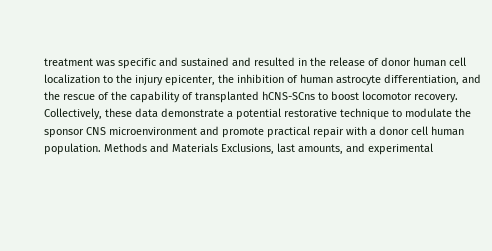treatment was specific and sustained and resulted in the release of donor human cell localization to the injury epicenter, the inhibition of human astrocyte differentiation, and the rescue of the capability of transplanted hCNS-SCns to boost locomotor recovery. Collectively, these data demonstrate a potential restorative technique to modulate the sponsor CNS microenvironment and promote practical repair with a donor cell human population. Methods and Materials Exclusions, last amounts, and experimental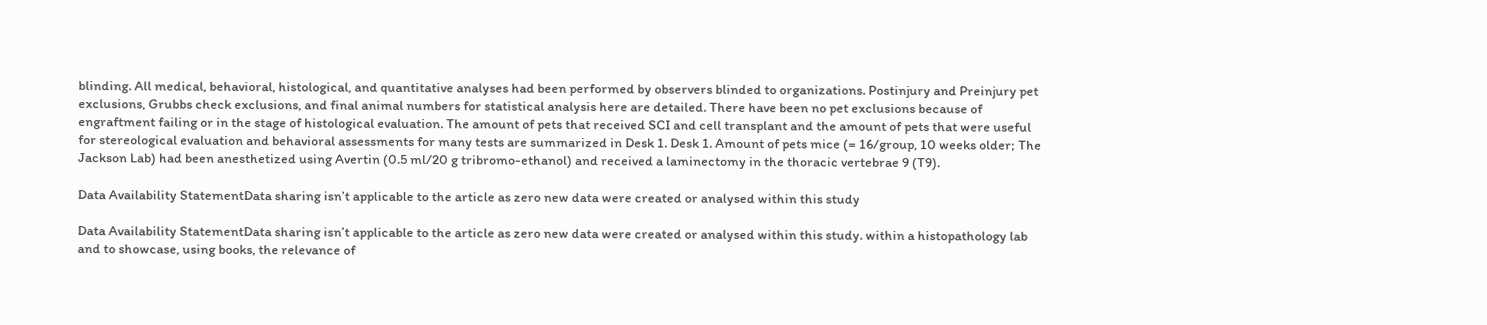blinding. All medical, behavioral, histological, and quantitative analyses had been performed by observers blinded to organizations. Postinjury and Preinjury pet exclusions, Grubbs check exclusions, and final animal numbers for statistical analysis here are detailed. There have been no pet exclusions because of engraftment failing or in the stage of histological evaluation. The amount of pets that received SCI and cell transplant and the amount of pets that were useful for stereological evaluation and behavioral assessments for many tests are summarized in Desk 1. Desk 1. Amount of pets mice (= 16/group, 10 weeks older; The Jackson Lab) had been anesthetized using Avertin (0.5 ml/20 g tribromo-ethanol) and received a laminectomy in the thoracic vertebrae 9 (T9).

Data Availability StatementData sharing isn’t applicable to the article as zero new data were created or analysed within this study

Data Availability StatementData sharing isn’t applicable to the article as zero new data were created or analysed within this study. within a histopathology lab and to showcase, using books, the relevance of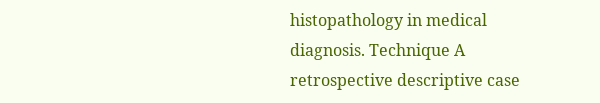histopathology in medical diagnosis. Technique A retrospective descriptive case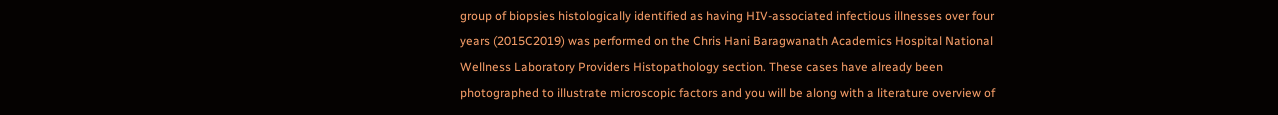group of biopsies histologically identified as having HIV-associated infectious illnesses over four years (2015C2019) was performed on the Chris Hani Baragwanath Academics Hospital National Wellness Laboratory Providers Histopathology section. These cases have already been photographed to illustrate microscopic factors and you will be along with a literature overview of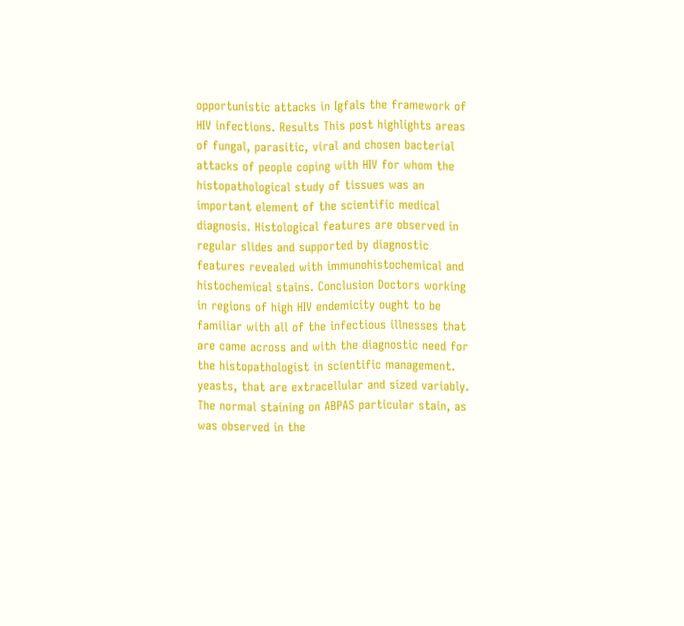opportunistic attacks in Igfals the framework of HIV infections. Results This post highlights areas of fungal, parasitic, viral and chosen bacterial attacks of people coping with HIV for whom the histopathological study of tissues was an important element of the scientific medical diagnosis. Histological features are observed in regular slides and supported by diagnostic features revealed with immunohistochemical and histochemical stains. Conclusion Doctors working in regions of high HIV endemicity ought to be familiar with all of the infectious illnesses that are came across and with the diagnostic need for the histopathologist in scientific management. yeasts, that are extracellular and sized variably. The normal staining on ABPAS particular stain, as was observed in the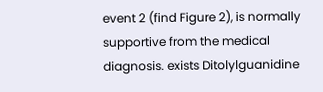event 2 (find Figure 2), is normally supportive from the medical diagnosis. exists Ditolylguanidine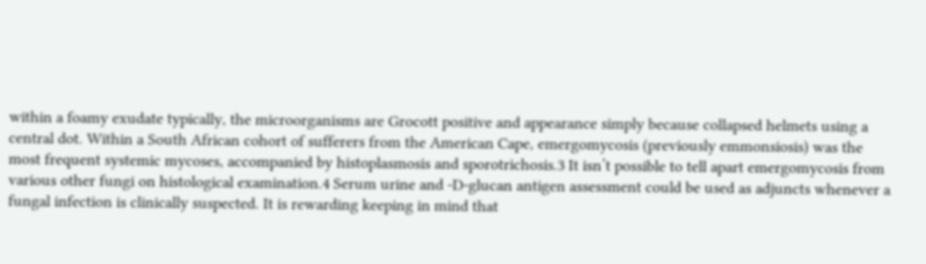within a foamy exudate typically, the microorganisms are Grocott positive and appearance simply because collapsed helmets using a central dot. Within a South African cohort of sufferers from the American Cape, emergomycosis (previously emmonsiosis) was the most frequent systemic mycoses, accompanied by histoplasmosis and sporotrichosis.3 It isn’t possible to tell apart emergomycosis from various other fungi on histological examination.4 Serum urine and -D-glucan antigen assessment could be used as adjuncts whenever a fungal infection is clinically suspected. It is rewarding keeping in mind that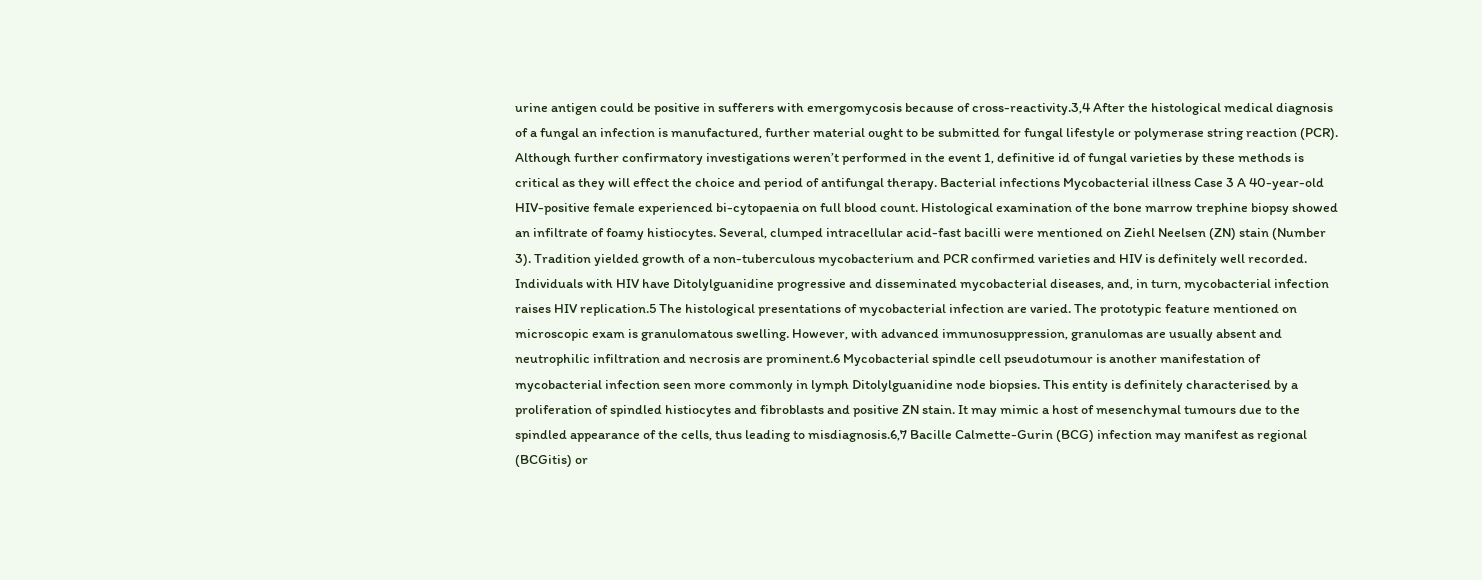urine antigen could be positive in sufferers with emergomycosis because of cross-reactivity.3,4 After the histological medical diagnosis of a fungal an infection is manufactured, further material ought to be submitted for fungal lifestyle or polymerase string reaction (PCR). Although further confirmatory investigations weren’t performed in the event 1, definitive id of fungal varieties by these methods is critical as they will effect the choice and period of antifungal therapy. Bacterial infections Mycobacterial illness Case 3 A 40-year-old HIV-positive female experienced bi-cytopaenia on full blood count. Histological examination of the bone marrow trephine biopsy showed an infiltrate of foamy histiocytes. Several, clumped intracellular acid-fast bacilli were mentioned on Ziehl Neelsen (ZN) stain (Number 3). Tradition yielded growth of a non-tuberculous mycobacterium and PCR confirmed varieties and HIV is definitely well recorded. Individuals with HIV have Ditolylguanidine progressive and disseminated mycobacterial diseases, and, in turn, mycobacterial infection raises HIV replication.5 The histological presentations of mycobacterial infection are varied. The prototypic feature mentioned on microscopic exam is granulomatous swelling. However, with advanced immunosuppression, granulomas are usually absent and neutrophilic infiltration and necrosis are prominent.6 Mycobacterial spindle cell pseudotumour is another manifestation of mycobacterial infection seen more commonly in lymph Ditolylguanidine node biopsies. This entity is definitely characterised by a proliferation of spindled histiocytes and fibroblasts and positive ZN stain. It may mimic a host of mesenchymal tumours due to the spindled appearance of the cells, thus leading to misdiagnosis.6,7 Bacille Calmette-Gurin (BCG) infection may manifest as regional (BCGitis) or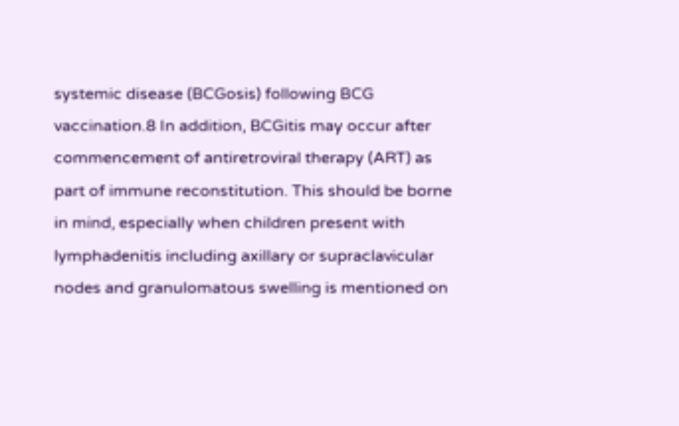systemic disease (BCGosis) following BCG vaccination.8 In addition, BCGitis may occur after commencement of antiretroviral therapy (ART) as part of immune reconstitution. This should be borne in mind, especially when children present with lymphadenitis including axillary or supraclavicular nodes and granulomatous swelling is mentioned on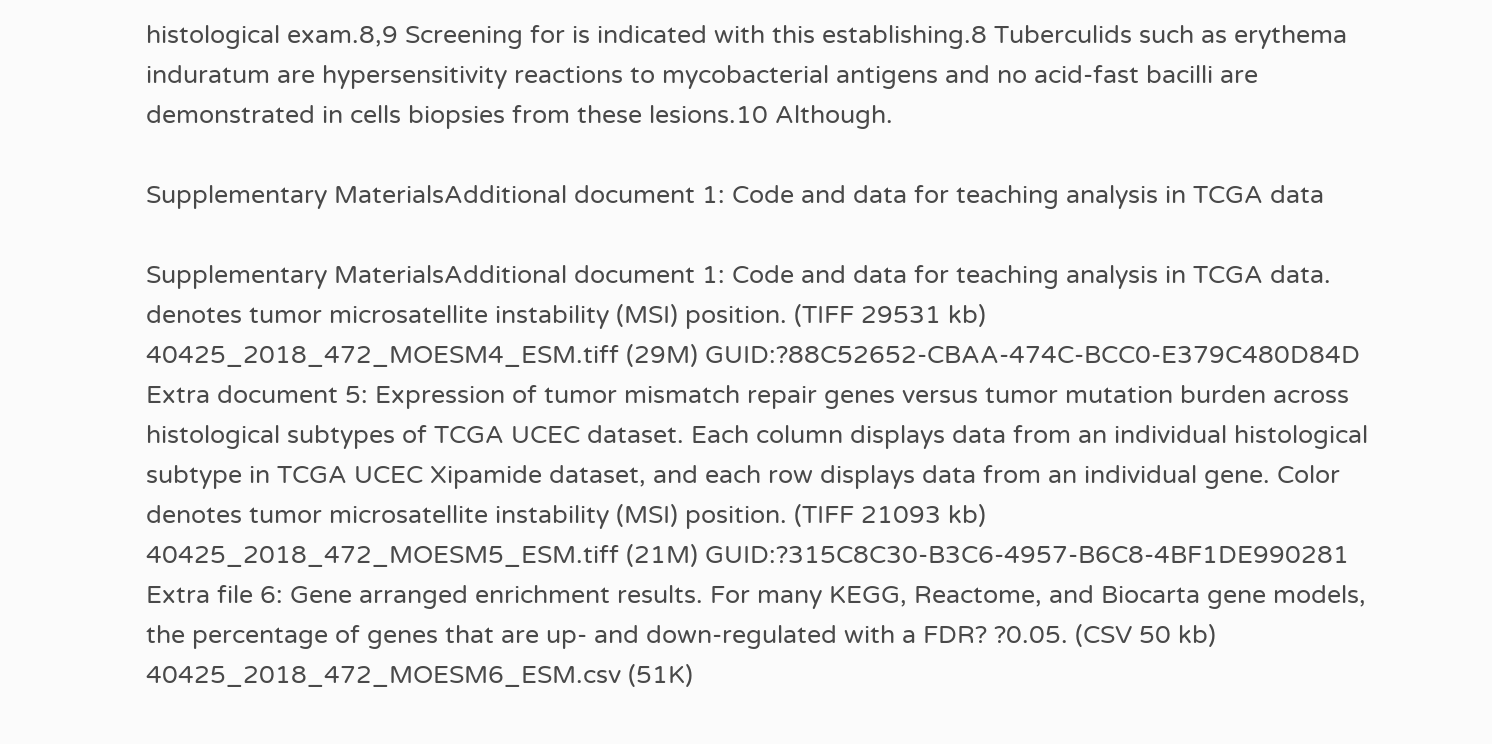histological exam.8,9 Screening for is indicated with this establishing.8 Tuberculids such as erythema induratum are hypersensitivity reactions to mycobacterial antigens and no acid-fast bacilli are demonstrated in cells biopsies from these lesions.10 Although.

Supplementary MaterialsAdditional document 1: Code and data for teaching analysis in TCGA data

Supplementary MaterialsAdditional document 1: Code and data for teaching analysis in TCGA data. denotes tumor microsatellite instability (MSI) position. (TIFF 29531 kb) 40425_2018_472_MOESM4_ESM.tiff (29M) GUID:?88C52652-CBAA-474C-BCC0-E379C480D84D Extra document 5: Expression of tumor mismatch repair genes versus tumor mutation burden across histological subtypes of TCGA UCEC dataset. Each column displays data from an individual histological subtype in TCGA UCEC Xipamide dataset, and each row displays data from an individual gene. Color denotes tumor microsatellite instability (MSI) position. (TIFF 21093 kb) 40425_2018_472_MOESM5_ESM.tiff (21M) GUID:?315C8C30-B3C6-4957-B6C8-4BF1DE990281 Extra file 6: Gene arranged enrichment results. For many KEGG, Reactome, and Biocarta gene models, the percentage of genes that are up- and down-regulated with a FDR? ?0.05. (CSV 50 kb) 40425_2018_472_MOESM6_ESM.csv (51K)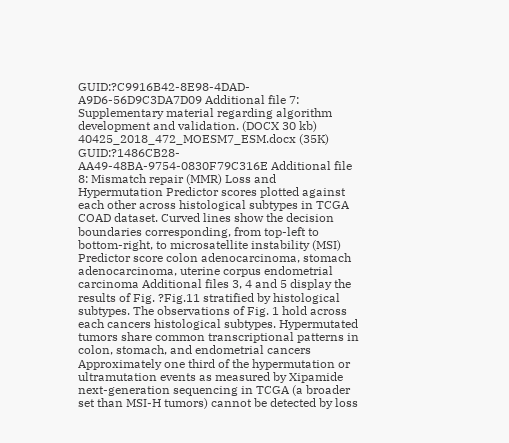GUID:?C9916B42-8E98-4DAD-A9D6-56D9C3DA7D09 Additional file 7: Supplementary material regarding algorithm development and validation. (DOCX 30 kb) 40425_2018_472_MOESM7_ESM.docx (35K) GUID:?1486CB28-AA49-48BA-9754-0830F79C316E Additional file 8: Mismatch repair (MMR) Loss and Hypermutation Predictor scores plotted against each other across histological subtypes in TCGA COAD dataset. Curved lines show the decision boundaries corresponding, from top-left to bottom-right, to microsatellite instability (MSI) Predictor score colon adenocarcinoma, stomach adenocarcinoma, uterine corpus endometrial carcinoma Additional files 3, 4 and 5 display the results of Fig. ?Fig.11 stratified by histological subtypes. The observations of Fig. 1 hold across each cancers histological subtypes. Hypermutated tumors share common transcriptional patterns in colon, stomach, and endometrial cancers Approximately one third of the hypermutation or ultramutation events as measured by Xipamide next-generation sequencing in TCGA (a broader set than MSI-H tumors) cannot be detected by loss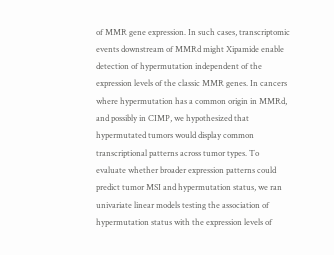of MMR gene expression. In such cases, transcriptomic events downstream of MMRd might Xipamide enable detection of hypermutation independent of the expression levels of the classic MMR genes. In cancers where hypermutation has a common origin in MMRd, and possibly in CIMP, we hypothesized that hypermutated tumors would display common transcriptional patterns across tumor types. To evaluate whether broader expression patterns could predict tumor MSI and hypermutation status, we ran univariate linear models testing the association of hypermutation status with the expression levels of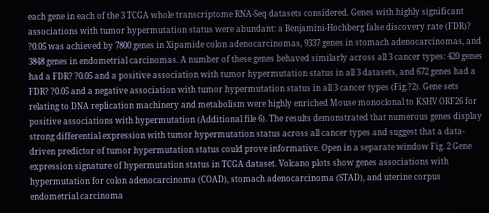each gene in each of the 3 TCGA whole transcriptome RNA-Seq datasets considered. Genes with highly significant associations with tumor hypermutation status were abundant: a Benjamini-Hochberg false discovery rate (FDR)? ?0.05 was achieved by 7800 genes in Xipamide colon adenocarcinomas, 9337 genes in stomach adenocarcinomas, and 3848 genes in endometrial carcinomas. A number of these genes behaved similarly across all 3 cancer types: 420 genes had a FDR? ?0.05 and a positive association with tumor hypermutation status in all 3 datasets, and 672 genes had a FDR? ?0.05 and a negative association with tumor hypermutation status in all 3 cancer types (Fig.?2). Gene sets relating to DNA replication machinery and metabolism were highly enriched Mouse monoclonal to KSHV ORF26 for positive associations with hypermutation (Additional file 6). The results demonstrated that numerous genes display strong differential expression with tumor hypermutation status across all cancer types and suggest that a data-driven predictor of tumor hypermutation status could prove informative. Open in a separate window Fig. 2 Gene expression signature of hypermutation status in TCGA dataset. Volcano plots show genes associations with hypermutation for colon adenocarcinoma (COAD), stomach adenocarcinoma (STAD), and uterine corpus endometrial carcinoma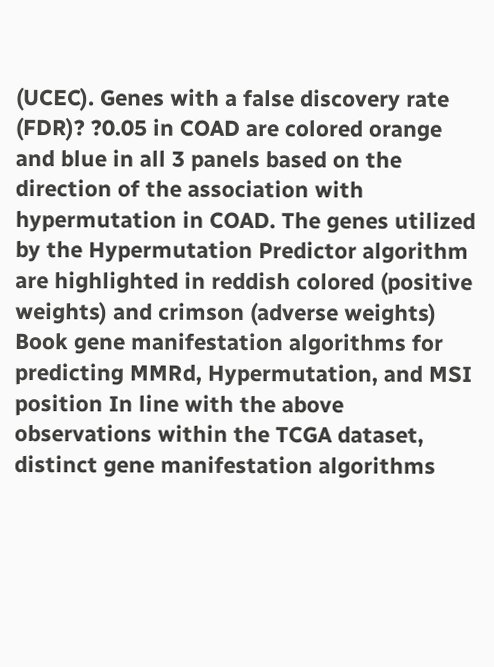(UCEC). Genes with a false discovery rate (FDR)? ?0.05 in COAD are colored orange and blue in all 3 panels based on the direction of the association with hypermutation in COAD. The genes utilized by the Hypermutation Predictor algorithm are highlighted in reddish colored (positive weights) and crimson (adverse weights) Book gene manifestation algorithms for predicting MMRd, Hypermutation, and MSI position In line with the above observations within the TCGA dataset, distinct gene manifestation algorithms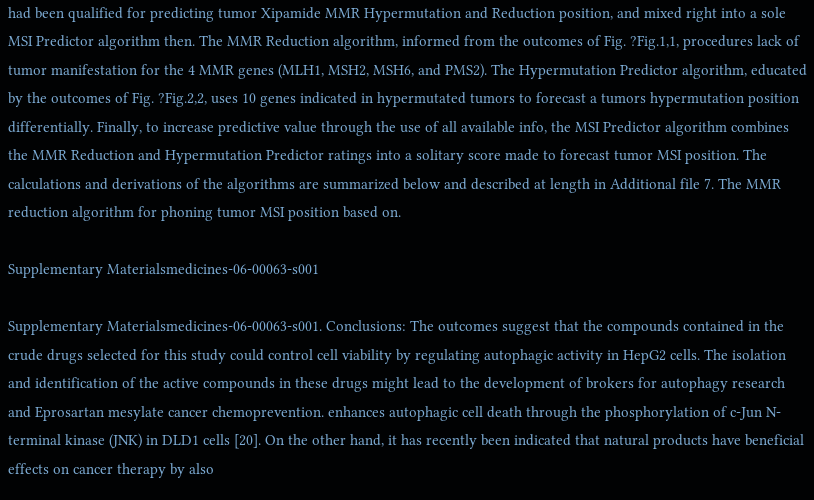had been qualified for predicting tumor Xipamide MMR Hypermutation and Reduction position, and mixed right into a sole MSI Predictor algorithm then. The MMR Reduction algorithm, informed from the outcomes of Fig. ?Fig.1,1, procedures lack of tumor manifestation for the 4 MMR genes (MLH1, MSH2, MSH6, and PMS2). The Hypermutation Predictor algorithm, educated by the outcomes of Fig. ?Fig.2,2, uses 10 genes indicated in hypermutated tumors to forecast a tumors hypermutation position differentially. Finally, to increase predictive value through the use of all available info, the MSI Predictor algorithm combines the MMR Reduction and Hypermutation Predictor ratings into a solitary score made to forecast tumor MSI position. The calculations and derivations of the algorithms are summarized below and described at length in Additional file 7. The MMR reduction algorithm for phoning tumor MSI position based on.

Supplementary Materialsmedicines-06-00063-s001

Supplementary Materialsmedicines-06-00063-s001. Conclusions: The outcomes suggest that the compounds contained in the crude drugs selected for this study could control cell viability by regulating autophagic activity in HepG2 cells. The isolation and identification of the active compounds in these drugs might lead to the development of brokers for autophagy research and Eprosartan mesylate cancer chemoprevention. enhances autophagic cell death through the phosphorylation of c-Jun N-terminal kinase (JNK) in DLD1 cells [20]. On the other hand, it has recently been indicated that natural products have beneficial effects on cancer therapy by also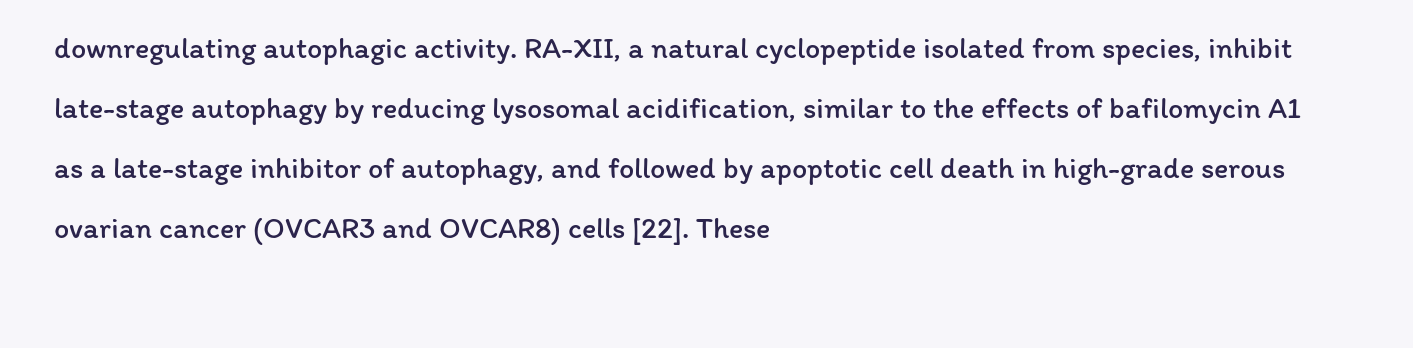downregulating autophagic activity. RA-XII, a natural cyclopeptide isolated from species, inhibit late-stage autophagy by reducing lysosomal acidification, similar to the effects of bafilomycin A1 as a late-stage inhibitor of autophagy, and followed by apoptotic cell death in high-grade serous ovarian cancer (OVCAR3 and OVCAR8) cells [22]. These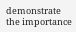demonstrate the importance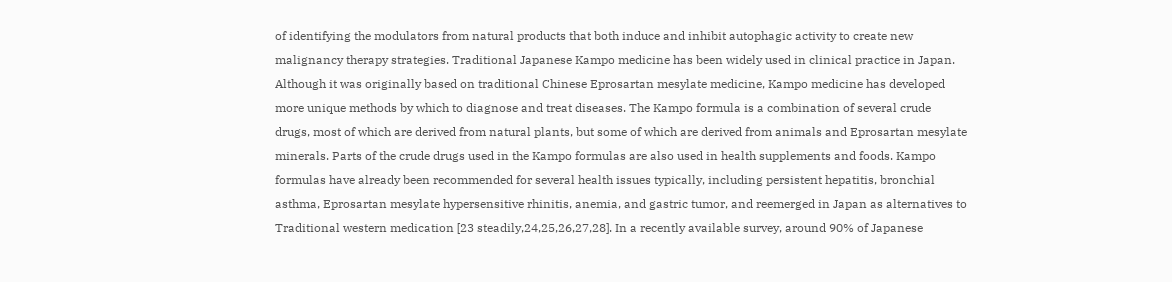of identifying the modulators from natural products that both induce and inhibit autophagic activity to create new malignancy therapy strategies. Traditional Japanese Kampo medicine has been widely used in clinical practice in Japan. Although it was originally based on traditional Chinese Eprosartan mesylate medicine, Kampo medicine has developed more unique methods by which to diagnose and treat diseases. The Kampo formula is a combination of several crude drugs, most of which are derived from natural plants, but some of which are derived from animals and Eprosartan mesylate minerals. Parts of the crude drugs used in the Kampo formulas are also used in health supplements and foods. Kampo formulas have already been recommended for several health issues typically, including persistent hepatitis, bronchial asthma, Eprosartan mesylate hypersensitive rhinitis, anemia, and gastric tumor, and reemerged in Japan as alternatives to Traditional western medication [23 steadily,24,25,26,27,28]. In a recently available survey, around 90% of Japanese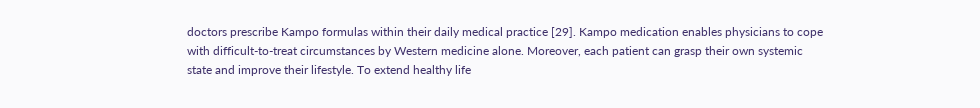doctors prescribe Kampo formulas within their daily medical practice [29]. Kampo medication enables physicians to cope with difficult-to-treat circumstances by Western medicine alone. Moreover, each patient can grasp their own systemic state and improve their lifestyle. To extend healthy life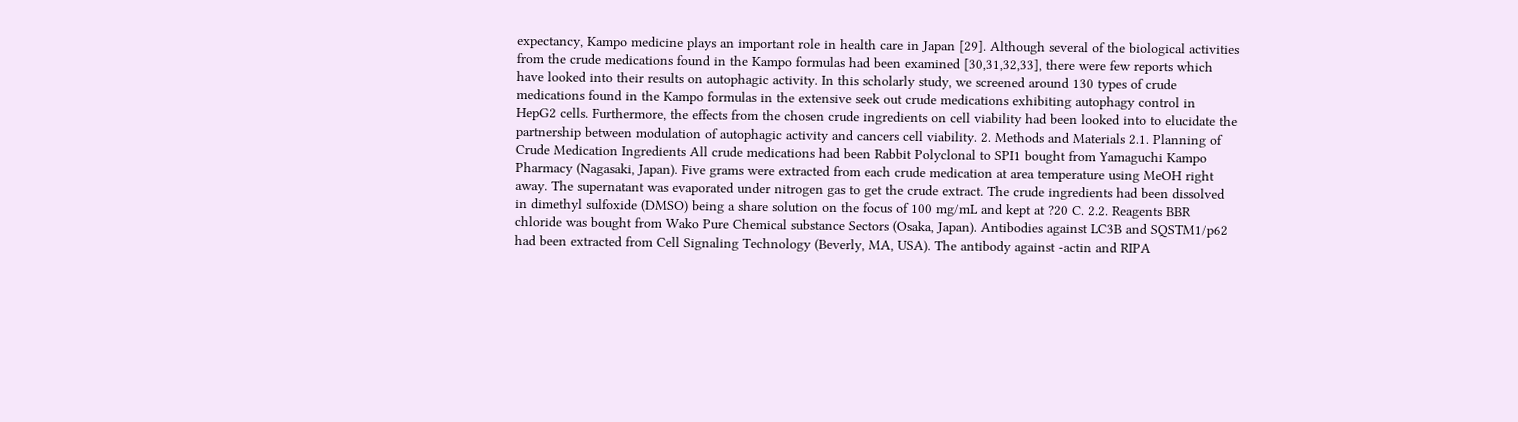expectancy, Kampo medicine plays an important role in health care in Japan [29]. Although several of the biological activities from the crude medications found in the Kampo formulas had been examined [30,31,32,33], there were few reports which have looked into their results on autophagic activity. In this scholarly study, we screened around 130 types of crude medications found in the Kampo formulas in the extensive seek out crude medications exhibiting autophagy control in HepG2 cells. Furthermore, the effects from the chosen crude ingredients on cell viability had been looked into to elucidate the partnership between modulation of autophagic activity and cancers cell viability. 2. Methods and Materials 2.1. Planning of Crude Medication Ingredients All crude medications had been Rabbit Polyclonal to SPI1 bought from Yamaguchi Kampo Pharmacy (Nagasaki, Japan). Five grams were extracted from each crude medication at area temperature using MeOH right away. The supernatant was evaporated under nitrogen gas to get the crude extract. The crude ingredients had been dissolved in dimethyl sulfoxide (DMSO) being a share solution on the focus of 100 mg/mL and kept at ?20 C. 2.2. Reagents BBR chloride was bought from Wako Pure Chemical substance Sectors (Osaka, Japan). Antibodies against LC3B and SQSTM1/p62 had been extracted from Cell Signaling Technology (Beverly, MA, USA). The antibody against -actin and RIPA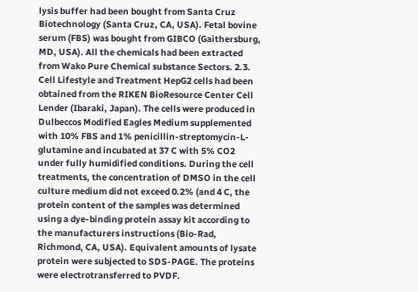lysis buffer had been bought from Santa Cruz Biotechnology (Santa Cruz, CA, USA). Fetal bovine serum (FBS) was bought from GIBCO (Gaithersburg, MD, USA). All the chemicals had been extracted from Wako Pure Chemical substance Sectors. 2.3. Cell Lifestyle and Treatment HepG2 cells had been obtained from the RIKEN BioResource Center Cell Lender (Ibaraki, Japan). The cells were produced in Dulbeccos Modified Eagles Medium supplemented with 10% FBS and 1% penicillin-streptomycin-L-glutamine and incubated at 37 C with 5% CO2 under fully humidified conditions. During the cell treatments, the concentration of DMSO in the cell culture medium did not exceed 0.2% (and 4 C, the protein content of the samples was determined using a dye-binding protein assay kit according to the manufacturers instructions (Bio-Rad, Richmond, CA, USA). Equivalent amounts of lysate protein were subjected to SDS-PAGE. The proteins were electrotransferred to PVDF.